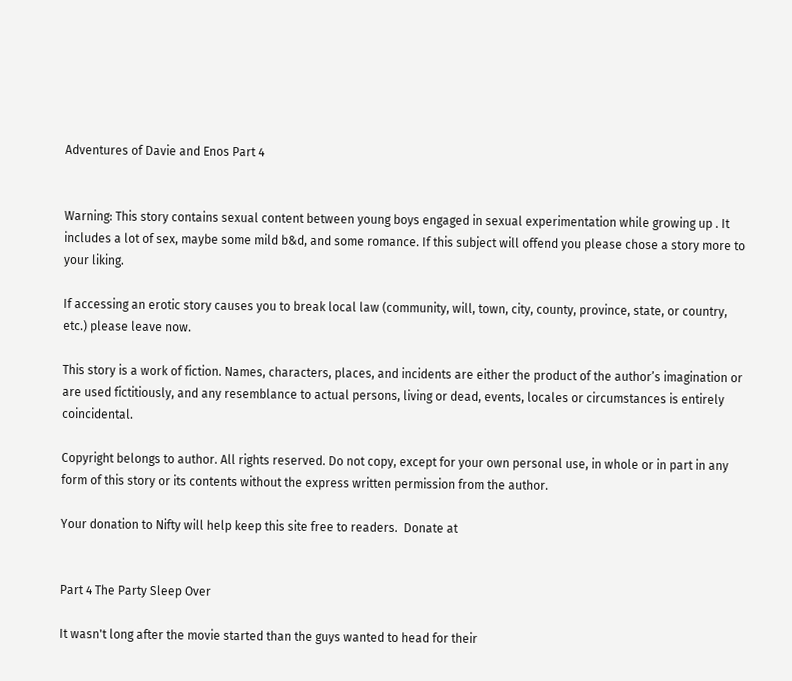Adventures of Davie and Enos Part 4


Warning: This story contains sexual content between young boys engaged in sexual experimentation while growing up . It includes a lot of sex, maybe some mild b&d, and some romance. If this subject will offend you please chose a story more to your liking.

If accessing an erotic story causes you to break local law (community, will, town, city, county, province, state, or country, etc.) please leave now.

This story is a work of fiction. Names, characters, places, and incidents are either the product of the author’s imagination or are used fictitiously, and any resemblance to actual persons, living or dead, events, locales or circumstances is entirely coincidental.

Copyright belongs to author. All rights reserved. Do not copy, except for your own personal use, in whole or in part in any form of this story or its contents without the express written permission from the author.

Your donation to Nifty will help keep this site free to readers.  Donate at


Part 4 The Party Sleep Over

It wasn't long after the movie started than the guys wanted to head for their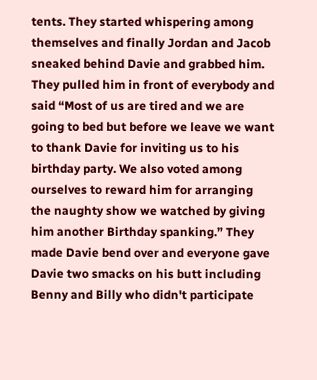tents. They started whispering among themselves and finally Jordan and Jacob sneaked behind Davie and grabbed him. They pulled him in front of everybody and said “Most of us are tired and we are going to bed but before we leave we want to thank Davie for inviting us to his birthday party. We also voted among ourselves to reward him for arranging the naughty show we watched by giving him another Birthday spanking.” They made Davie bend over and everyone gave Davie two smacks on his butt including Benny and Billy who didn't participate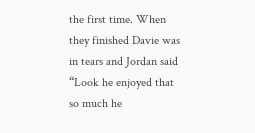the first time. When they finished Davie was in tears and Jordan said “Look he enjoyed that so much he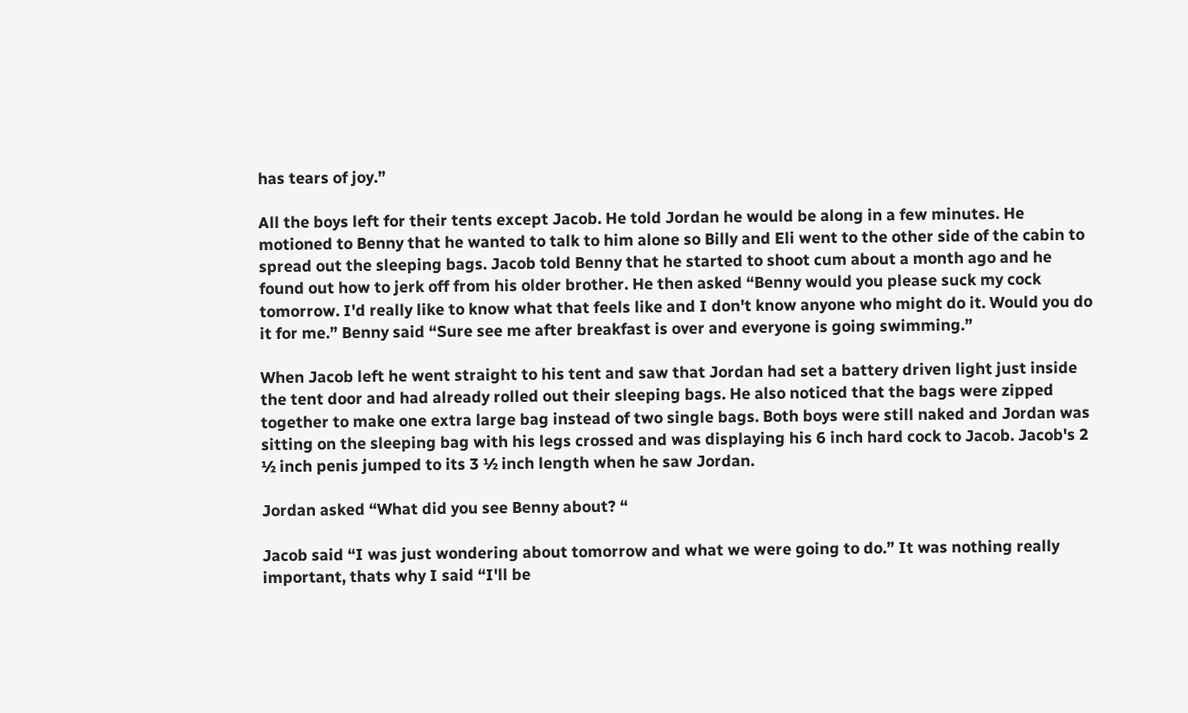has tears of joy.”

All the boys left for their tents except Jacob. He told Jordan he would be along in a few minutes. He motioned to Benny that he wanted to talk to him alone so Billy and Eli went to the other side of the cabin to spread out the sleeping bags. Jacob told Benny that he started to shoot cum about a month ago and he found out how to jerk off from his older brother. He then asked “Benny would you please suck my cock tomorrow. I'd really like to know what that feels like and I don't know anyone who might do it. Would you do it for me.” Benny said “Sure see me after breakfast is over and everyone is going swimming.”

When Jacob left he went straight to his tent and saw that Jordan had set a battery driven light just inside the tent door and had already rolled out their sleeping bags. He also noticed that the bags were zipped together to make one extra large bag instead of two single bags. Both boys were still naked and Jordan was sitting on the sleeping bag with his legs crossed and was displaying his 6 inch hard cock to Jacob. Jacob's 2 ½ inch penis jumped to its 3 ½ inch length when he saw Jordan.

Jordan asked “What did you see Benny about? “

Jacob said “I was just wondering about tomorrow and what we were going to do.” It was nothing really important, thats why I said “I'll be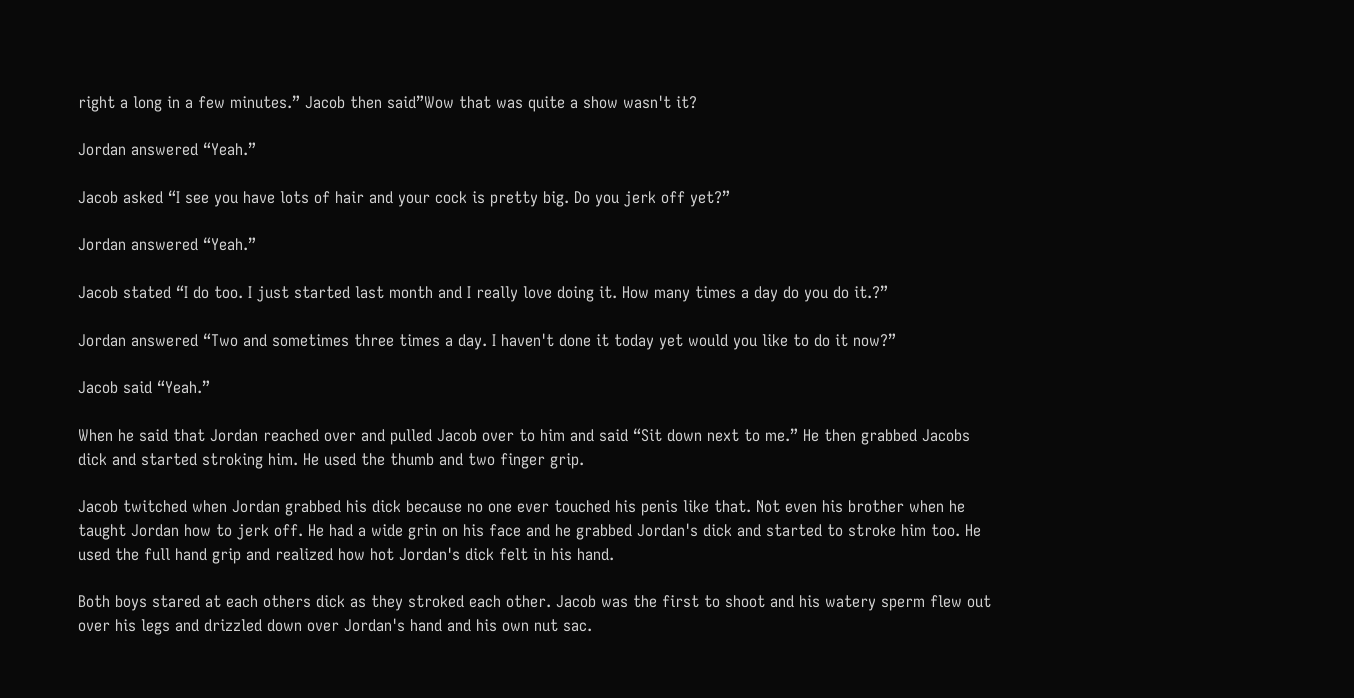right a long in a few minutes.” Jacob then said”Wow that was quite a show wasn't it?

Jordan answered “Yeah.”

Jacob asked “I see you have lots of hair and your cock is pretty big. Do you jerk off yet?”

Jordan answered “Yeah.”

Jacob stated “I do too. I just started last month and I really love doing it. How many times a day do you do it.?”

Jordan answered “Two and sometimes three times a day. I haven't done it today yet would you like to do it now?”

Jacob said “Yeah.”

When he said that Jordan reached over and pulled Jacob over to him and said “Sit down next to me.” He then grabbed Jacobs dick and started stroking him. He used the thumb and two finger grip.

Jacob twitched when Jordan grabbed his dick because no one ever touched his penis like that. Not even his brother when he taught Jordan how to jerk off. He had a wide grin on his face and he grabbed Jordan's dick and started to stroke him too. He used the full hand grip and realized how hot Jordan's dick felt in his hand.

Both boys stared at each others dick as they stroked each other. Jacob was the first to shoot and his watery sperm flew out over his legs and drizzled down over Jordan's hand and his own nut sac.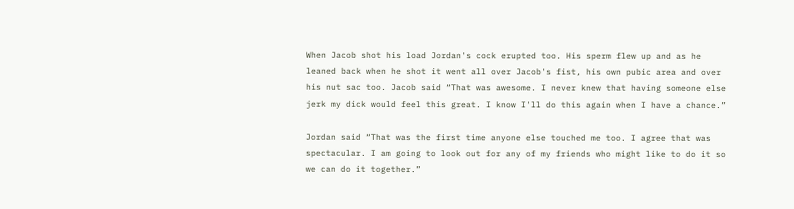When Jacob shot his load Jordan's cock erupted too. His sperm flew up and as he leaned back when he shot it went all over Jacob's fist, his own pubic area and over his nut sac too. Jacob said “That was awesome. I never knew that having someone else jerk my dick would feel this great. I know I'll do this again when I have a chance.”

Jordan said “That was the first time anyone else touched me too. I agree that was spectacular. I am going to look out for any of my friends who might like to do it so we can do it together.”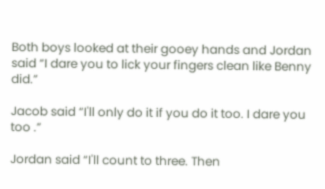Both boys looked at their gooey hands and Jordan said “I dare you to lick your fingers clean like Benny did.”

Jacob said “I'll only do it if you do it too. I dare you too .”

Jordan said “I'll count to three. Then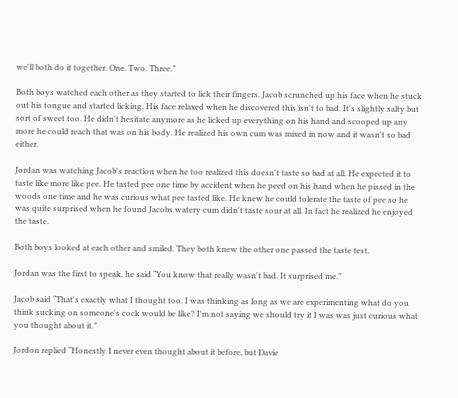we'll both do it together. One. Two. Three.”

Both boys watched each other as they started to lick their fingers. Jacob scrunched up his face when he stuck out his tongue and started licking. His face relaxed when he discovered this isn't to bad. It's slightly salty but sort of sweet too. He didn't hesitate anymore as he licked up everything on his hand and scooped up any more he could reach that was on his body. He realized his own cum was mixed in now and it wasn't so bad either.

Jordan was watching Jacob's reaction when he too realized this doesn't taste so bad at all. He expected it to taste like more like pee. He tasted pee one time by accident when he peed on his hand when he pissed in the woods one time and he was curious what pee tasted like. He knew he could tolerate the taste of pee so he was quite surprised when he found Jacobs watery cum didn't taste sour at all. In fact he realized he enjoyed the taste.

Both boys looked at each other and smiled. They both knew the other one passed the taste test.

Jordan was the first to speak, he said “You know that really wasn't bad. It surprised me.”

Jacob said “That's exactly what I thought too. I was thinking as long as we are experimenting what do you think sucking on someone's cock would be like? I'm not saying we should try it I was was just curious what you thought about it.”

Jordon replied “Honestly I never even thought about it before, but Davie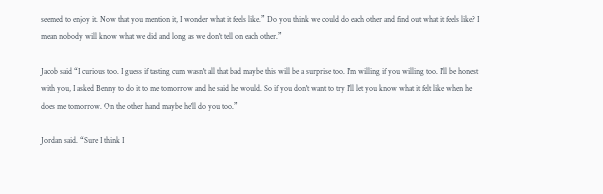seemed to enjoy it. Now that you mention it, I wonder what it feels like.” Do you think we could do each other and find out what it feels like? I mean nobody will know what we did and long as we don't tell on each other.”

Jacob said “I curious too. I guess if tasting cum wasn't all that bad maybe this will be a surprise too. I'm willing if you willing too. I'll be honest with you, I asked Benny to do it to me tomorrow and he said he would. So if you don't want to try I'll let you know what it felt like when he does me tomorrow. On the other hand maybe he'll do you too.”

Jordan said. “Sure I think I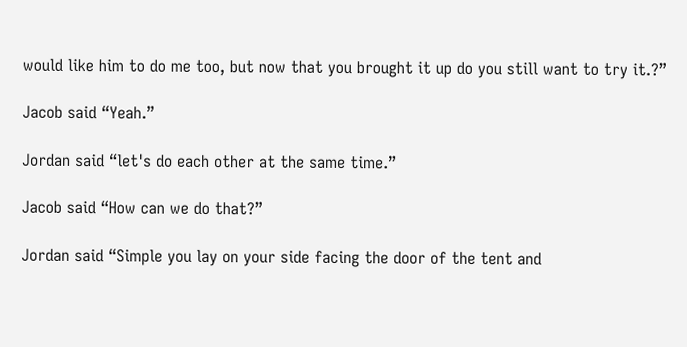would like him to do me too, but now that you brought it up do you still want to try it.?”

Jacob said “Yeah.”

Jordan said “let's do each other at the same time.”

Jacob said “How can we do that?”

Jordan said “Simple you lay on your side facing the door of the tent and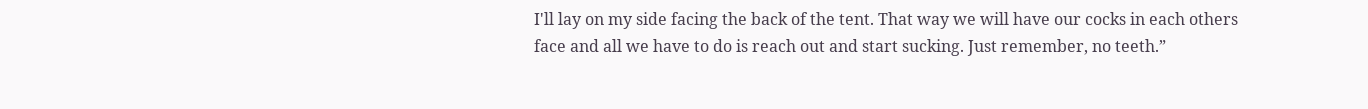I'll lay on my side facing the back of the tent. That way we will have our cocks in each others face and all we have to do is reach out and start sucking. Just remember, no teeth.”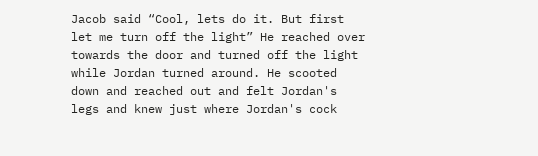Jacob said “Cool, lets do it. But first let me turn off the light” He reached over towards the door and turned off the light while Jordan turned around. He scooted down and reached out and felt Jordan's legs and knew just where Jordan's cock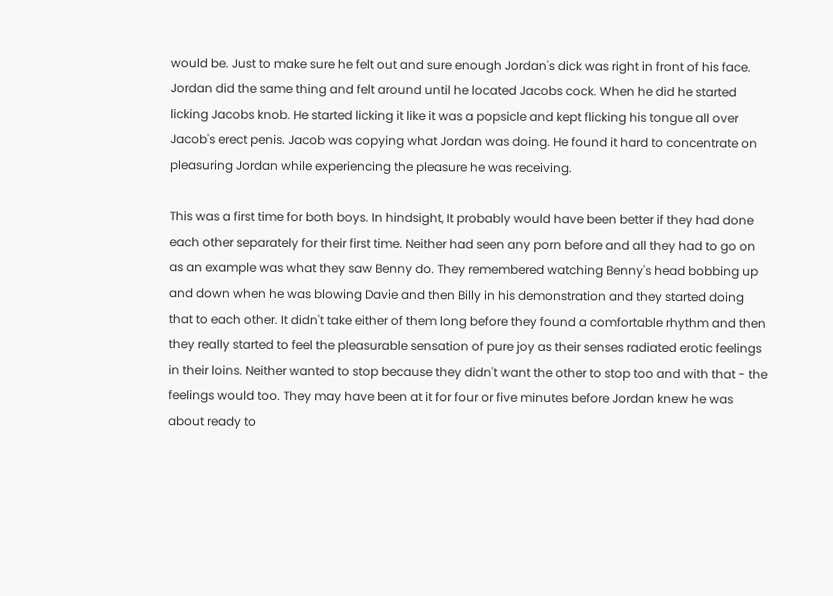would be. Just to make sure he felt out and sure enough Jordan's dick was right in front of his face. Jordan did the same thing and felt around until he located Jacobs cock. When he did he started licking Jacobs knob. He started licking it like it was a popsicle and kept flicking his tongue all over Jacob's erect penis. Jacob was copying what Jordan was doing. He found it hard to concentrate on pleasuring Jordan while experiencing the pleasure he was receiving.

This was a first time for both boys. In hindsight, It probably would have been better if they had done each other separately for their first time. Neither had seen any porn before and all they had to go on as an example was what they saw Benny do. They remembered watching Benny's head bobbing up and down when he was blowing Davie and then Billy in his demonstration and they started doing that to each other. It didn't take either of them long before they found a comfortable rhythm and then they really started to feel the pleasurable sensation of pure joy as their senses radiated erotic feelings in their loins. Neither wanted to stop because they didn't want the other to stop too and with that - the feelings would too. They may have been at it for four or five minutes before Jordan knew he was about ready to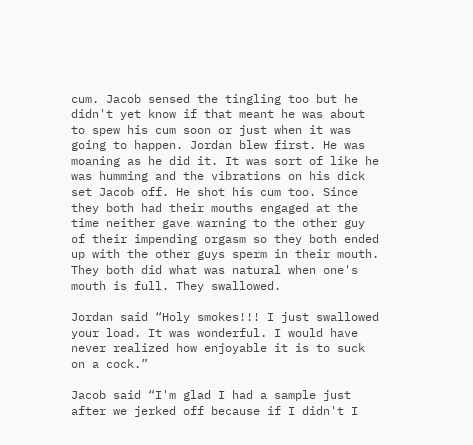cum. Jacob sensed the tingling too but he didn't yet know if that meant he was about to spew his cum soon or just when it was going to happen. Jordan blew first. He was moaning as he did it. It was sort of like he was humming and the vibrations on his dick set Jacob off. He shot his cum too. Since they both had their mouths engaged at the time neither gave warning to the other guy of their impending orgasm so they both ended up with the other guys sperm in their mouth. They both did what was natural when one's mouth is full. They swallowed.

Jordan said “Holy smokes!!! I just swallowed your load. It was wonderful. I would have never realized how enjoyable it is to suck on a cock.”

Jacob said “I'm glad I had a sample just after we jerked off because if I didn't I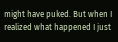might have puked. But when I realized what happened I just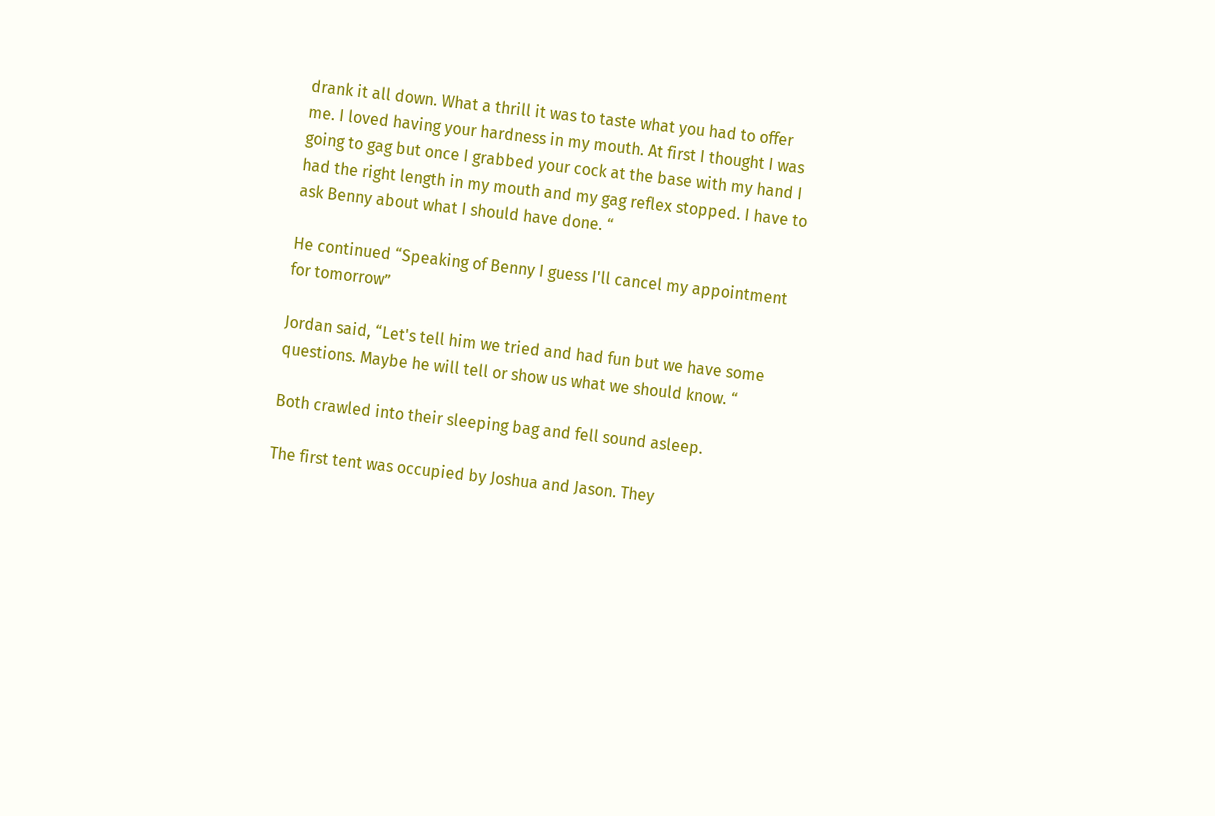drank it all down. What a thrill it was to taste what you had to offer me. I loved having your hardness in my mouth. At first I thought I was going to gag but once I grabbed your cock at the base with my hand I had the right length in my mouth and my gag reflex stopped. I have to ask Benny about what I should have done. “

He continued “Speaking of Benny I guess I'll cancel my appointment for tomorrow”

Jordan said, “Let's tell him we tried and had fun but we have some questions. Maybe he will tell or show us what we should know. “

Both crawled into their sleeping bag and fell sound asleep.

The first tent was occupied by Joshua and Jason. They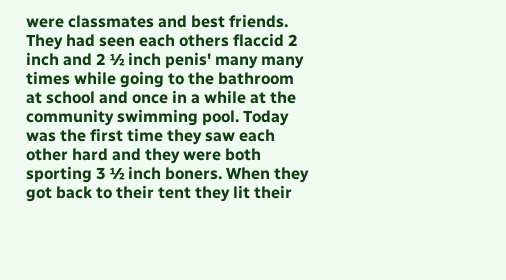were classmates and best friends. They had seen each others flaccid 2 inch and 2 ½ inch penis' many many times while going to the bathroom at school and once in a while at the community swimming pool. Today was the first time they saw each other hard and they were both sporting 3 ½ inch boners. When they got back to their tent they lit their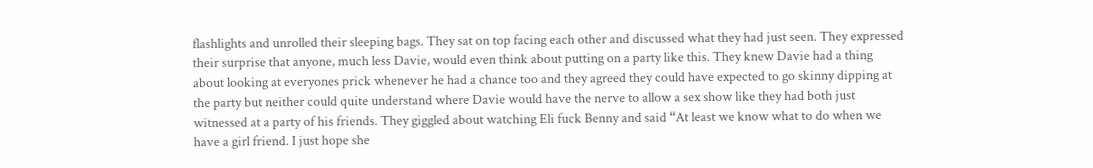flashlights and unrolled their sleeping bags. They sat on top facing each other and discussed what they had just seen. They expressed their surprise that anyone, much less Davie, would even think about putting on a party like this. They knew Davie had a thing about looking at everyones prick whenever he had a chance too and they agreed they could have expected to go skinny dipping at the party but neither could quite understand where Davie would have the nerve to allow a sex show like they had both just witnessed at a party of his friends. They giggled about watching Eli fuck Benny and said “At least we know what to do when we have a girl friend. I just hope she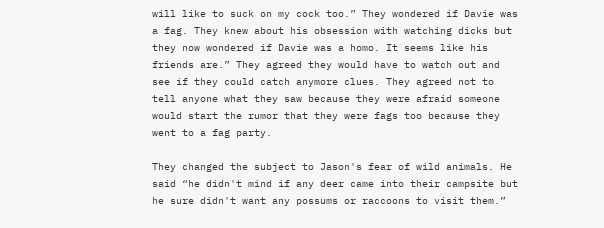will like to suck on my cock too.” They wondered if Davie was a fag. They knew about his obsession with watching dicks but they now wondered if Davie was a homo. It seems like his friends are.” They agreed they would have to watch out and see if they could catch anymore clues. They agreed not to tell anyone what they saw because they were afraid someone would start the rumor that they were fags too because they went to a fag party.

They changed the subject to Jason's fear of wild animals. He said “he didn't mind if any deer came into their campsite but he sure didn't want any possums or raccoons to visit them.”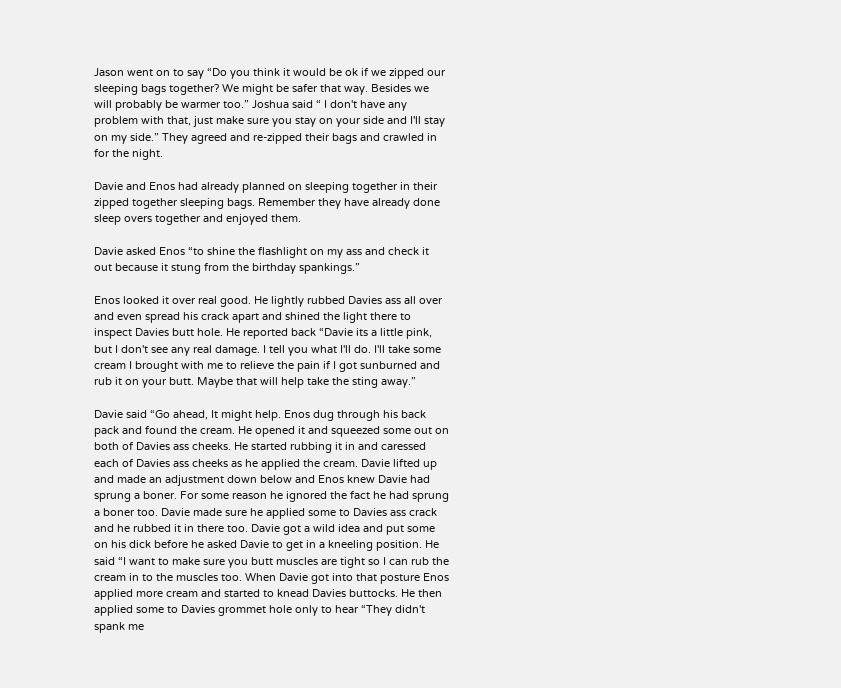Jason went on to say “Do you think it would be ok if we zipped our sleeping bags together? We might be safer that way. Besides we will probably be warmer too.” Joshua said “ I don't have any problem with that, just make sure you stay on your side and I'll stay on my side.” They agreed and re-zipped their bags and crawled in for the night.

Davie and Enos had already planned on sleeping together in their zipped together sleeping bags. Remember they have already done sleep overs together and enjoyed them.

Davie asked Enos “to shine the flashlight on my ass and check it out because it stung from the birthday spankings.”

Enos looked it over real good. He lightly rubbed Davies ass all over and even spread his crack apart and shined the light there to inspect Davies butt hole. He reported back “Davie its a little pink, but I don't see any real damage. I tell you what I'll do. I'll take some cream I brought with me to relieve the pain if I got sunburned and rub it on your butt. Maybe that will help take the sting away.”

Davie said “Go ahead, It might help. Enos dug through his back pack and found the cream. He opened it and squeezed some out on both of Davies ass cheeks. He started rubbing it in and caressed each of Davies ass cheeks as he applied the cream. Davie lifted up and made an adjustment down below and Enos knew Davie had sprung a boner. For some reason he ignored the fact he had sprung a boner too. Davie made sure he applied some to Davies ass crack and he rubbed it in there too. Davie got a wild idea and put some on his dick before he asked Davie to get in a kneeling position. He said “I want to make sure you butt muscles are tight so I can rub the cream in to the muscles too. When Davie got into that posture Enos applied more cream and started to knead Davies buttocks. He then applied some to Davies grommet hole only to hear “They didn't spank me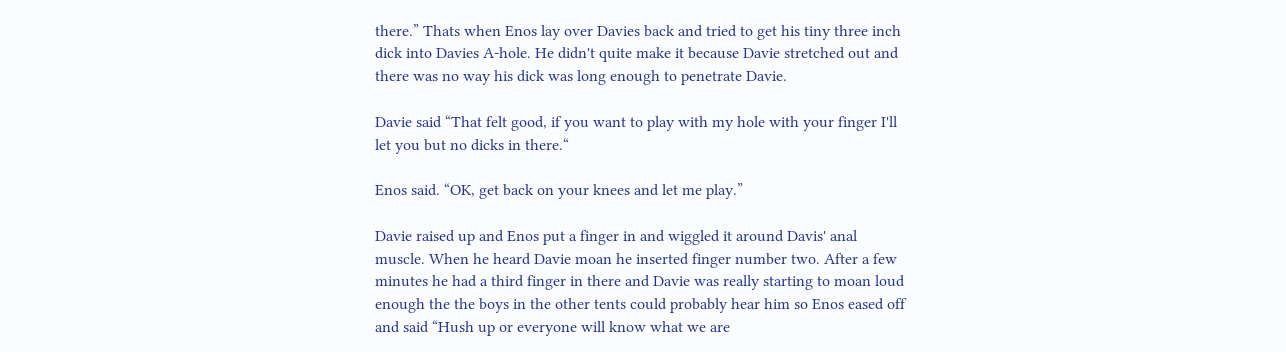there.” Thats when Enos lay over Davies back and tried to get his tiny three inch dick into Davies A-hole. He didn't quite make it because Davie stretched out and there was no way his dick was long enough to penetrate Davie.

Davie said “That felt good, if you want to play with my hole with your finger I'll let you but no dicks in there.“

Enos said. “OK, get back on your knees and let me play.”

Davie raised up and Enos put a finger in and wiggled it around Davis' anal muscle. When he heard Davie moan he inserted finger number two. After a few minutes he had a third finger in there and Davie was really starting to moan loud enough the the boys in the other tents could probably hear him so Enos eased off and said “Hush up or everyone will know what we are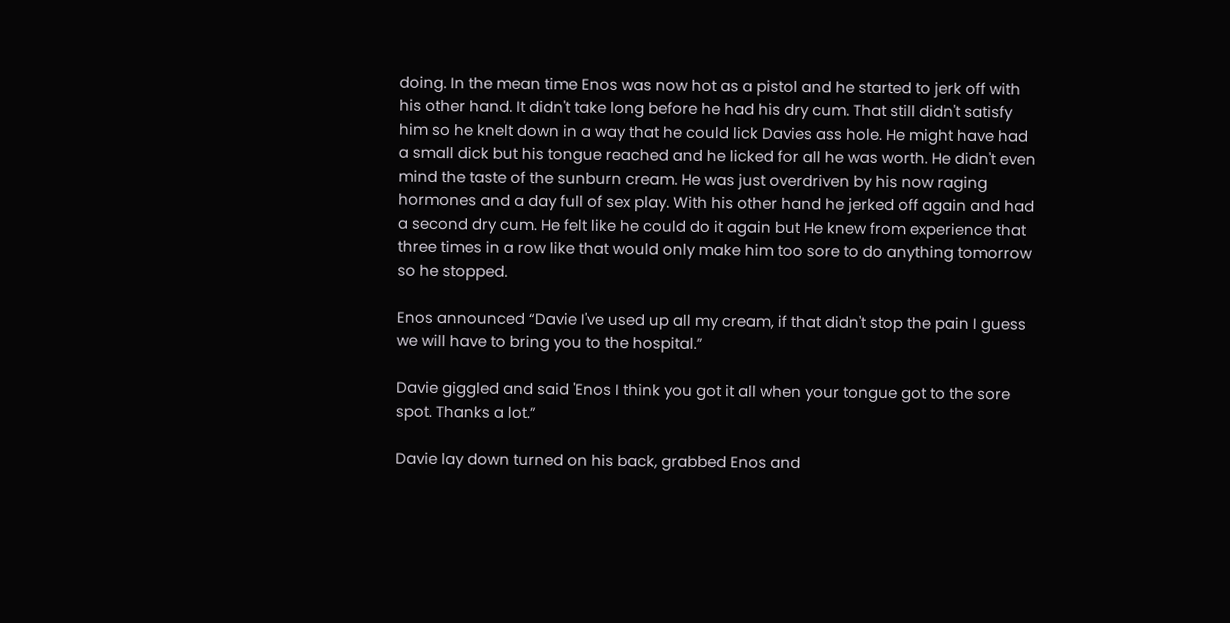doing. In the mean time Enos was now hot as a pistol and he started to jerk off with his other hand. It didn't take long before he had his dry cum. That still didn't satisfy him so he knelt down in a way that he could lick Davies ass hole. He might have had a small dick but his tongue reached and he licked for all he was worth. He didn't even mind the taste of the sunburn cream. He was just overdriven by his now raging hormones and a day full of sex play. With his other hand he jerked off again and had a second dry cum. He felt like he could do it again but He knew from experience that three times in a row like that would only make him too sore to do anything tomorrow so he stopped.

Enos announced “Davie I've used up all my cream, if that didn't stop the pain I guess we will have to bring you to the hospital.”

Davie giggled and said 'Enos I think you got it all when your tongue got to the sore spot. Thanks a lot.”

Davie lay down turned on his back, grabbed Enos and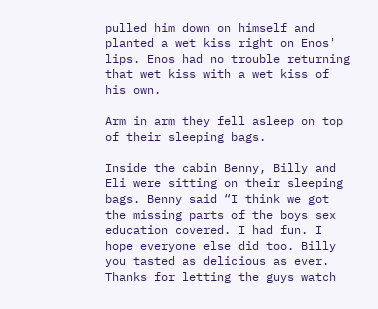pulled him down on himself and planted a wet kiss right on Enos' lips. Enos had no trouble returning that wet kiss with a wet kiss of his own.

Arm in arm they fell asleep on top of their sleeping bags.

Inside the cabin Benny, Billy and Eli were sitting on their sleeping bags. Benny said “I think we got the missing parts of the boys sex education covered. I had fun. I hope everyone else did too. Billy you tasted as delicious as ever. Thanks for letting the guys watch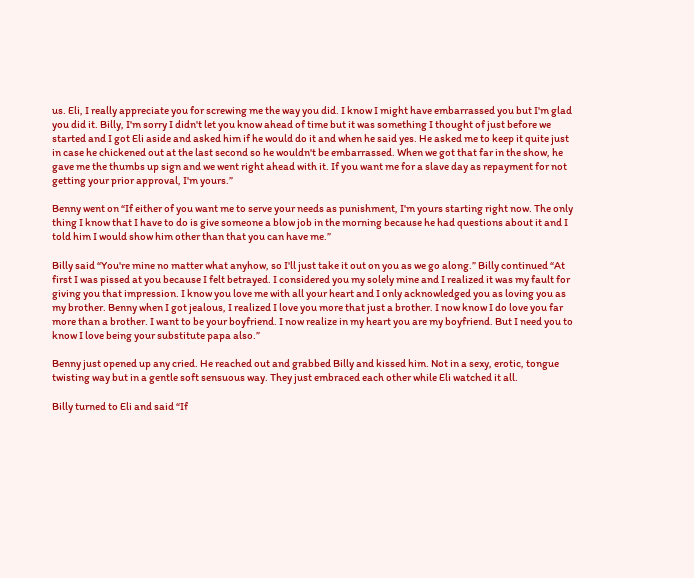us. Eli, I really appreciate you for screwing me the way you did. I know I might have embarrassed you but I'm glad you did it. Billy, I'm sorry I didn't let you know ahead of time but it was something I thought of just before we started and I got Eli aside and asked him if he would do it and when he said yes. He asked me to keep it quite just in case he chickened out at the last second so he wouldn't be embarrassed. When we got that far in the show, he gave me the thumbs up sign and we went right ahead with it. If you want me for a slave day as repayment for not getting your prior approval, I'm yours.”

Benny went on “If either of you want me to serve your needs as punishment, I'm yours starting right now. The only thing I know that I have to do is give someone a blow job in the morning because he had questions about it and I told him I would show him other than that you can have me.”

Billy said “You're mine no matter what anyhow, so I'll just take it out on you as we go along.” Billy continued “At first I was pissed at you because I felt betrayed. I considered you my solely mine and I realized it was my fault for giving you that impression. I know you love me with all your heart and I only acknowledged you as loving you as my brother. Benny when I got jealous, I realized I love you more that just a brother. I now know I do love you far more than a brother. I want to be your boyfriend. I now realize in my heart you are my boyfriend. But I need you to know I love being your substitute papa also.”

Benny just opened up any cried. He reached out and grabbed Billy and kissed him. Not in a sexy, erotic, tongue twisting way but in a gentle soft sensuous way. They just embraced each other while Eli watched it all.

Billy turned to Eli and said “If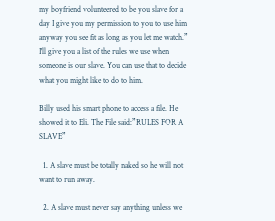my boyfriend volunteered to be you slave for a day I give you my permission to you to use him anyway you see fit as long as you let me watch.” I'll give you a list of the rules we use when someone is our slave. You can use that to decide what you might like to do to him.

Billy used his smart phone to access a file. He showed it to Eli. The File said:”RULES FOR A SLAVE”

  1. A slave must be totally naked so he will not want to run away.

  2. A slave must never say anything unless we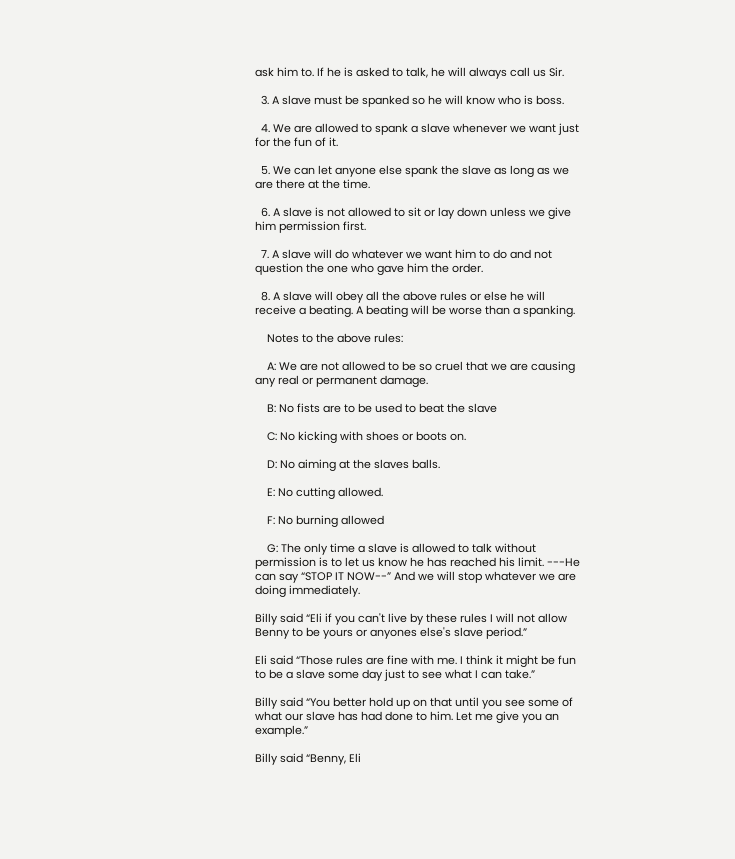ask him to. If he is asked to talk, he will always call us Sir.

  3. A slave must be spanked so he will know who is boss.

  4. We are allowed to spank a slave whenever we want just for the fun of it.

  5. We can let anyone else spank the slave as long as we are there at the time.

  6. A slave is not allowed to sit or lay down unless we give him permission first.

  7. A slave will do whatever we want him to do and not question the one who gave him the order.

  8. A slave will obey all the above rules or else he will receive a beating. A beating will be worse than a spanking.

    Notes to the above rules:

    A: We are not allowed to be so cruel that we are causing any real or permanent damage.

    B: No fists are to be used to beat the slave

    C: No kicking with shoes or boots on.

    D: No aiming at the slaves balls.

    E: No cutting allowed.

    F: No burning allowed

    G: The only time a slave is allowed to talk without permission is to let us know he has reached his limit. ---He can say “STOP IT NOW--” And we will stop whatever we are doing immediately.

Billy said “Eli if you can't live by these rules I will not allow Benny to be yours or anyones else's slave period.”

Eli said “Those rules are fine with me. I think it might be fun to be a slave some day just to see what I can take.”

Billy said “You better hold up on that until you see some of what our slave has had done to him. Let me give you an example.”

Billy said “Benny, Eli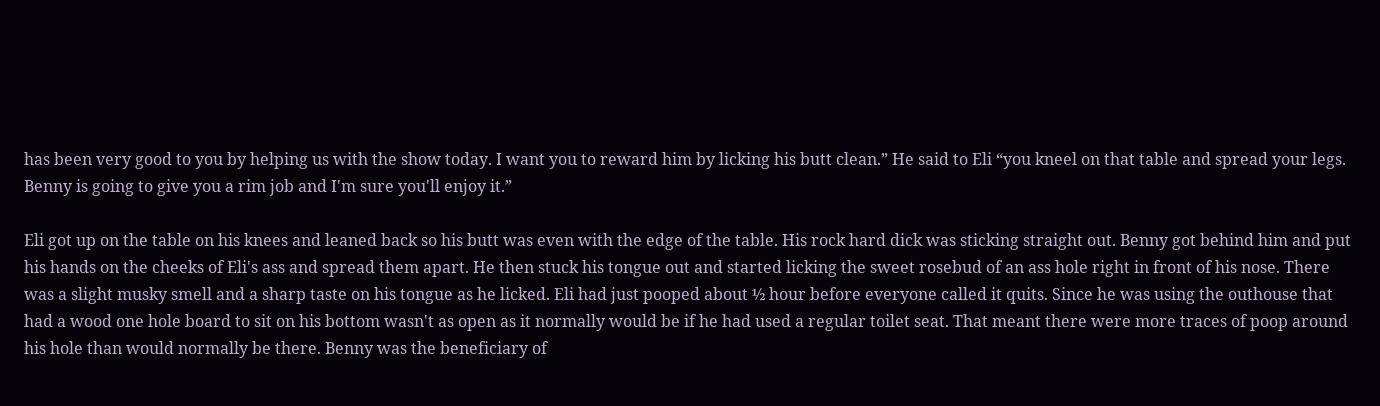has been very good to you by helping us with the show today. I want you to reward him by licking his butt clean.” He said to Eli “you kneel on that table and spread your legs. Benny is going to give you a rim job and I'm sure you'll enjoy it.”

Eli got up on the table on his knees and leaned back so his butt was even with the edge of the table. His rock hard dick was sticking straight out. Benny got behind him and put his hands on the cheeks of Eli's ass and spread them apart. He then stuck his tongue out and started licking the sweet rosebud of an ass hole right in front of his nose. There was a slight musky smell and a sharp taste on his tongue as he licked. Eli had just pooped about ½ hour before everyone called it quits. Since he was using the outhouse that had a wood one hole board to sit on his bottom wasn't as open as it normally would be if he had used a regular toilet seat. That meant there were more traces of poop around his hole than would normally be there. Benny was the beneficiary of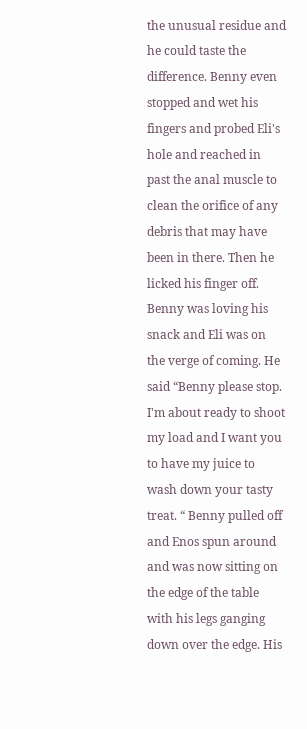the unusual residue and he could taste the difference. Benny even stopped and wet his fingers and probed Eli's hole and reached in past the anal muscle to clean the orifice of any debris that may have been in there. Then he licked his finger off. Benny was loving his snack and Eli was on the verge of coming. He said “Benny please stop. I'm about ready to shoot my load and I want you to have my juice to wash down your tasty treat. “ Benny pulled off and Enos spun around and was now sitting on the edge of the table with his legs ganging down over the edge. His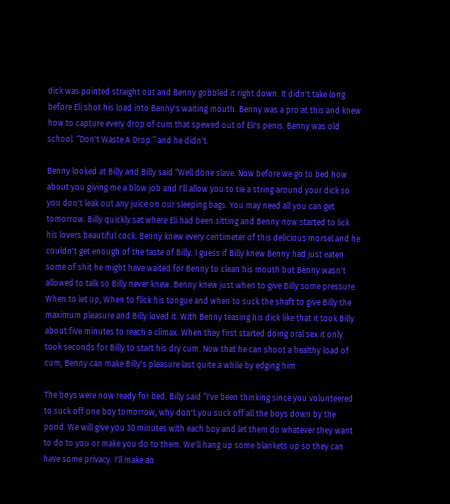dick was pointed straight out and Benny gobbled it right down. It didn't take long before Eli shot his load into Benny's waiting mouth. Benny was a pro at this and knew how to capture every drop of cum that spewed out of Eli's penis. Benny was old school. “Don't Waste A Drop.” and he didn't.

Benny looked at Billy and Billy said “Well done slave. Now before we go to bed how about you giving me a blow job and I'll allow you to tie a string around your dick so you don't leak out any juice on our sleeping bags. You may need all you can get tomorrow. Billy quickly sat where Eli had been sitting and Benny now started to lick his lovers beautiful cock. Benny knew every centimeter of this delicious morsel and he couldn't get enough of the taste of Billy. I guess if Billy knew Benny had just eaten some of shit he might have waited for Benny to clean his mouth but Benny wasn't allowed to talk so Billy never knew. Benny knew just when to give Billy some pressure. When to let up, When to flick his tongue and when to suck the shaft to give Billy the maximum pleasure and Billy loved it. With Benny teasing his dick like that it took Billy about five minutes to reach a climax. When they first started doing oral sex it only took seconds for Billy to start his dry cum. Now that he can shoot a healthy load of cum, Benny can make Billy's pleasure last quite a while by edging him

The boys were now ready for bed. Billy said “I've been thinking since you volunteered to suck off one boy tomorrow, why don't you suck off all the boys down by the pond. We will give you 30 minutes with each boy and let them do whatever they want to do to you or make you do to them. We'll hang up some blankets up so they can have some privacy. I'll make an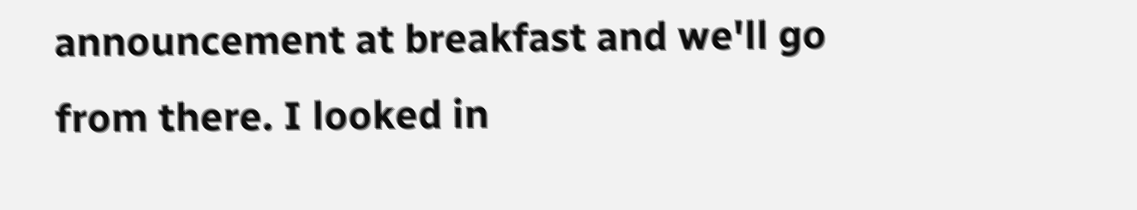announcement at breakfast and we'll go from there. I looked in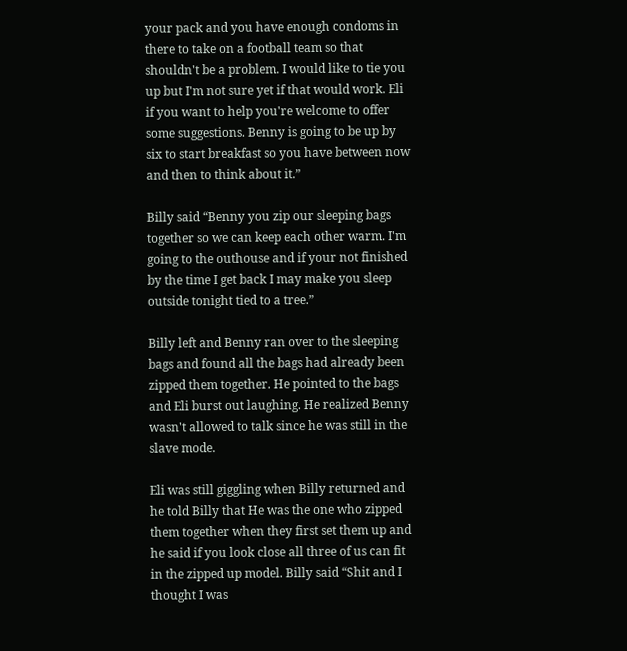your pack and you have enough condoms in there to take on a football team so that shouldn't be a problem. I would like to tie you up but I'm not sure yet if that would work. Eli if you want to help you're welcome to offer some suggestions. Benny is going to be up by six to start breakfast so you have between now and then to think about it.”

Billy said “Benny you zip our sleeping bags together so we can keep each other warm. I'm going to the outhouse and if your not finished by the time I get back I may make you sleep outside tonight tied to a tree.”

Billy left and Benny ran over to the sleeping bags and found all the bags had already been zipped them together. He pointed to the bags and Eli burst out laughing. He realized Benny wasn't allowed to talk since he was still in the slave mode.

Eli was still giggling when Billy returned and he told Billy that He was the one who zipped them together when they first set them up and he said if you look close all three of us can fit in the zipped up model. Billy said “Shit and I thought I was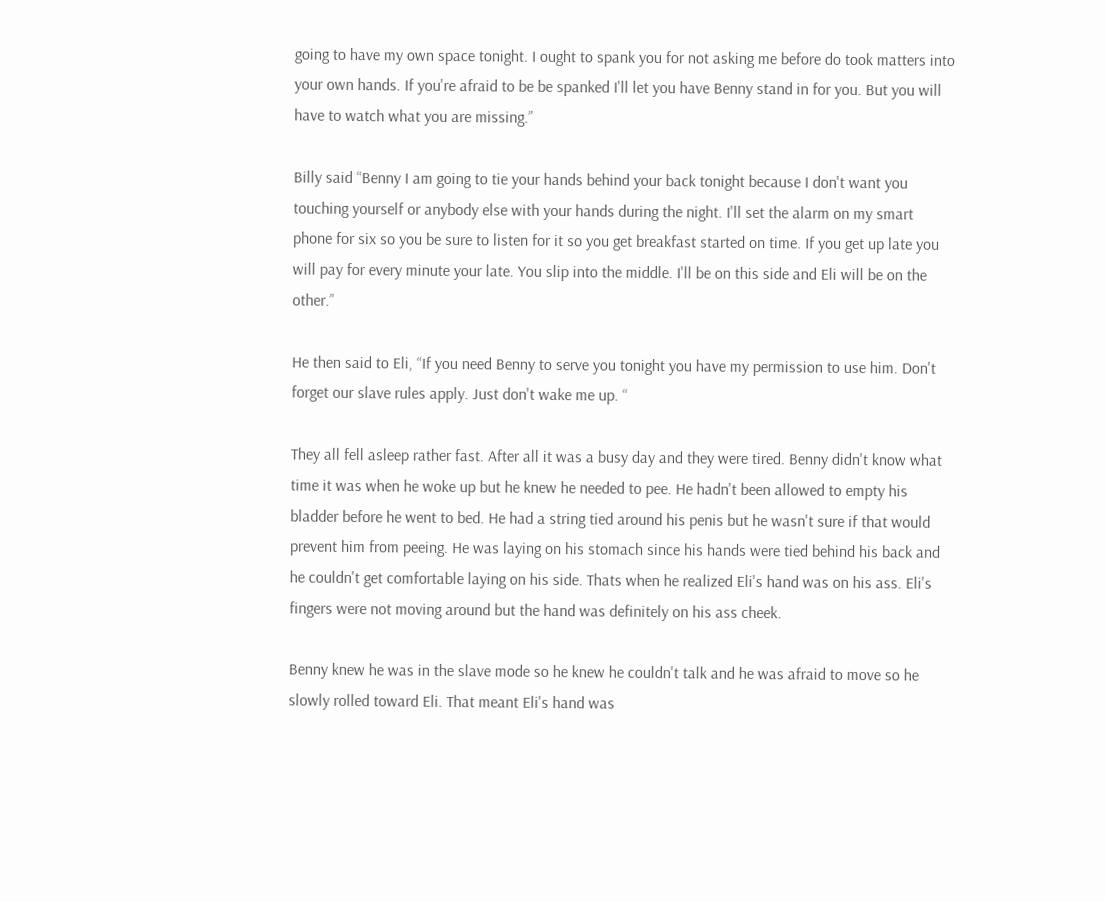going to have my own space tonight. I ought to spank you for not asking me before do took matters into your own hands. If you're afraid to be be spanked I'll let you have Benny stand in for you. But you will have to watch what you are missing.”

Billy said “Benny I am going to tie your hands behind your back tonight because I don't want you touching yourself or anybody else with your hands during the night. I'll set the alarm on my smart phone for six so you be sure to listen for it so you get breakfast started on time. If you get up late you will pay for every minute your late. You slip into the middle. I'll be on this side and Eli will be on the other.”

He then said to Eli, “If you need Benny to serve you tonight you have my permission to use him. Don't forget our slave rules apply. Just don't wake me up. “

They all fell asleep rather fast. After all it was a busy day and they were tired. Benny didn't know what time it was when he woke up but he knew he needed to pee. He hadn't been allowed to empty his bladder before he went to bed. He had a string tied around his penis but he wasn't sure if that would prevent him from peeing. He was laying on his stomach since his hands were tied behind his back and he couldn't get comfortable laying on his side. Thats when he realized Eli's hand was on his ass. Eli's fingers were not moving around but the hand was definitely on his ass cheek.

Benny knew he was in the slave mode so he knew he couldn't talk and he was afraid to move so he slowly rolled toward Eli. That meant Eli's hand was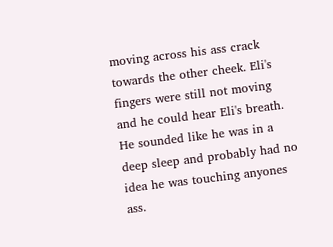moving across his ass crack towards the other cheek. Eli's fingers were still not moving and he could hear Eli's breath. He sounded like he was in a deep sleep and probably had no idea he was touching anyones ass.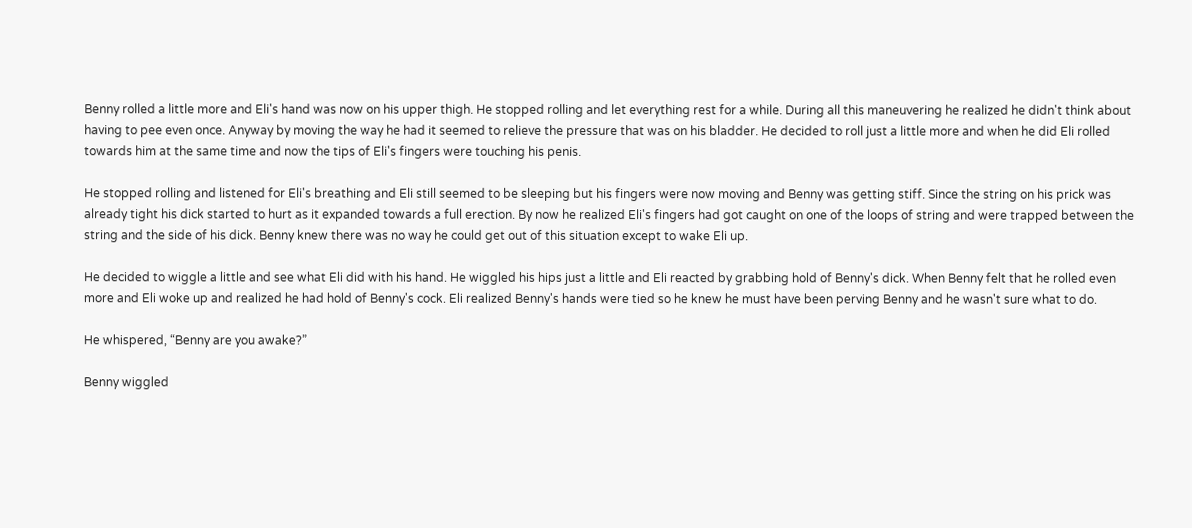Benny rolled a little more and Eli's hand was now on his upper thigh. He stopped rolling and let everything rest for a while. During all this maneuvering he realized he didn't think about having to pee even once. Anyway by moving the way he had it seemed to relieve the pressure that was on his bladder. He decided to roll just a little more and when he did Eli rolled towards him at the same time and now the tips of Eli's fingers were touching his penis.

He stopped rolling and listened for Eli's breathing and Eli still seemed to be sleeping but his fingers were now moving and Benny was getting stiff. Since the string on his prick was already tight his dick started to hurt as it expanded towards a full erection. By now he realized Eli's fingers had got caught on one of the loops of string and were trapped between the string and the side of his dick. Benny knew there was no way he could get out of this situation except to wake Eli up.

He decided to wiggle a little and see what Eli did with his hand. He wiggled his hips just a little and Eli reacted by grabbing hold of Benny's dick. When Benny felt that he rolled even more and Eli woke up and realized he had hold of Benny's cock. Eli realized Benny's hands were tied so he knew he must have been perving Benny and he wasn't sure what to do.

He whispered, “Benny are you awake?”

Benny wiggled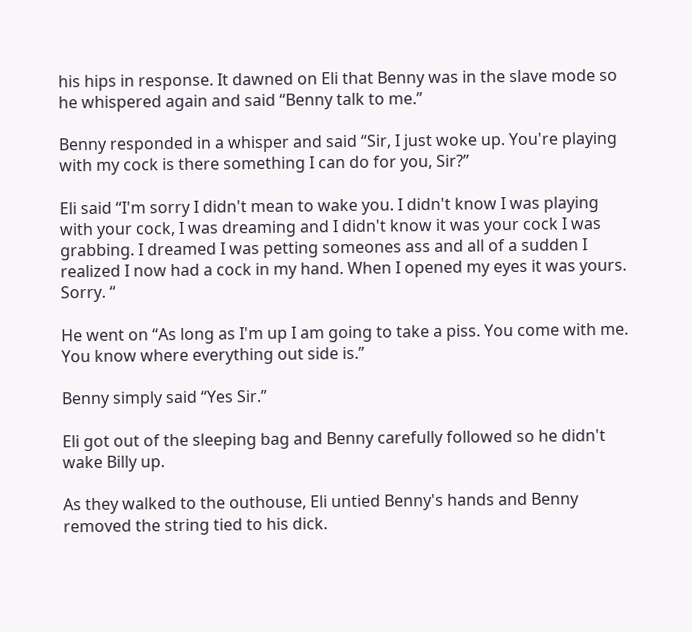his hips in response. It dawned on Eli that Benny was in the slave mode so he whispered again and said “Benny talk to me.”

Benny responded in a whisper and said “Sir, I just woke up. You're playing with my cock is there something I can do for you, Sir?”

Eli said “I'm sorry I didn't mean to wake you. I didn't know I was playing with your cock, I was dreaming and I didn't know it was your cock I was grabbing. I dreamed I was petting someones ass and all of a sudden I realized I now had a cock in my hand. When I opened my eyes it was yours. Sorry. “

He went on “As long as I'm up I am going to take a piss. You come with me. You know where everything out side is.”

Benny simply said “Yes Sir.”

Eli got out of the sleeping bag and Benny carefully followed so he didn't wake Billy up.

As they walked to the outhouse, Eli untied Benny's hands and Benny removed the string tied to his dick.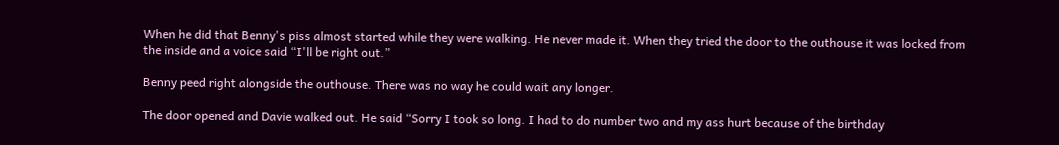When he did that Benny's piss almost started while they were walking. He never made it. When they tried the door to the outhouse it was locked from the inside and a voice said “I'll be right out.”

Benny peed right alongside the outhouse. There was no way he could wait any longer.

The door opened and Davie walked out. He said “Sorry I took so long. I had to do number two and my ass hurt because of the birthday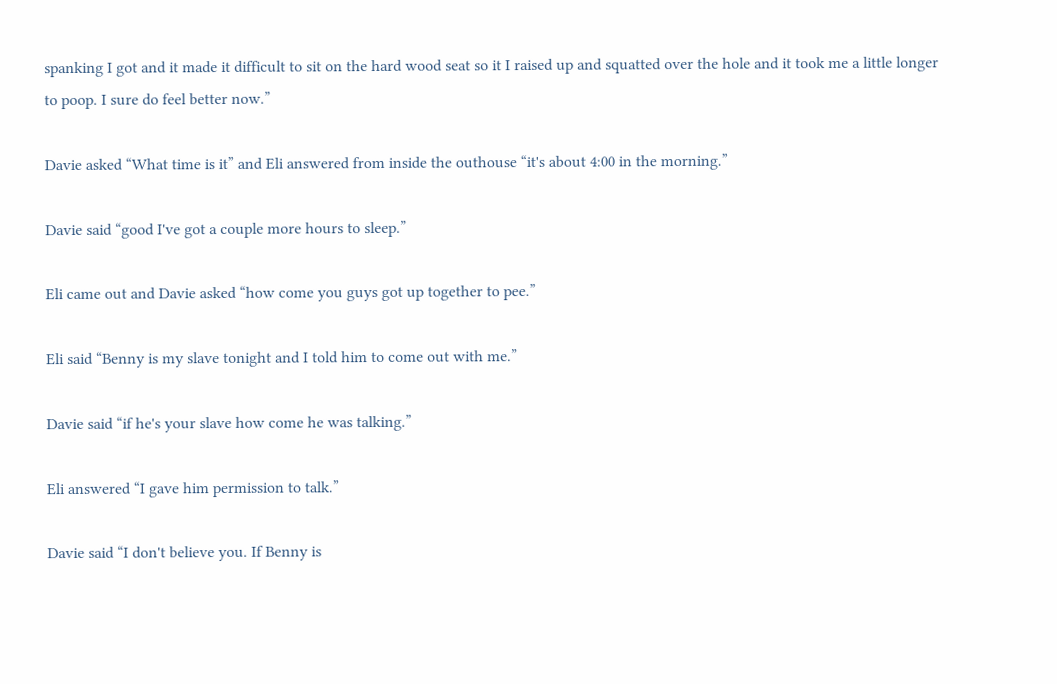spanking I got and it made it difficult to sit on the hard wood seat so it I raised up and squatted over the hole and it took me a little longer to poop. I sure do feel better now.”

Davie asked “What time is it” and Eli answered from inside the outhouse “it's about 4:00 in the morning.”

Davie said “good I've got a couple more hours to sleep.”

Eli came out and Davie asked “how come you guys got up together to pee.”

Eli said “Benny is my slave tonight and I told him to come out with me.”

Davie said “if he's your slave how come he was talking.”

Eli answered “I gave him permission to talk.”

Davie said “I don't believe you. If Benny is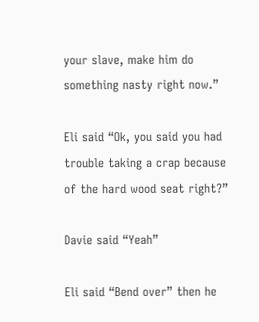your slave, make him do something nasty right now.”

Eli said “Ok, you said you had trouble taking a crap because of the hard wood seat right?”

Davie said “Yeah”

Eli said “Bend over” then he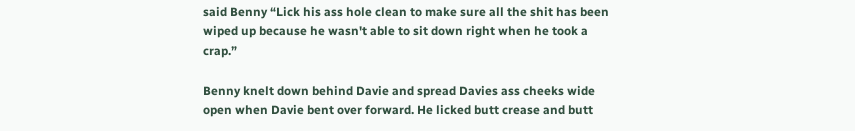said Benny “Lick his ass hole clean to make sure all the shit has been wiped up because he wasn't able to sit down right when he took a crap.”

Benny knelt down behind Davie and spread Davies ass cheeks wide open when Davie bent over forward. He licked butt crease and butt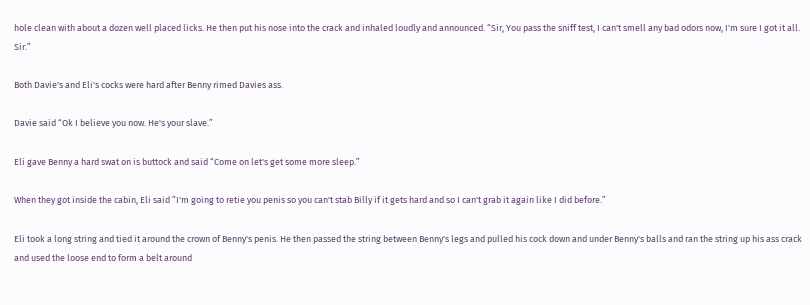hole clean with about a dozen well placed licks. He then put his nose into the crack and inhaled loudly and announced. “Sir, You pass the sniff test, I can't smell any bad odors now, I'm sure I got it all. Sir.”

Both Davie's and Eli's cocks were hard after Benny rimed Davies ass.

Davie said “Ok I believe you now. He's your slave.”

Eli gave Benny a hard swat on is buttock and said “Come on let's get some more sleep.”

When they got inside the cabin, Eli said ”I'm going to retie you penis so you can't stab Billy if it gets hard and so I can't grab it again like I did before.”

Eli took a long string and tied it around the crown of Benny's penis. He then passed the string between Benny's legs and pulled his cock down and under Benny's balls and ran the string up his ass crack and used the loose end to form a belt around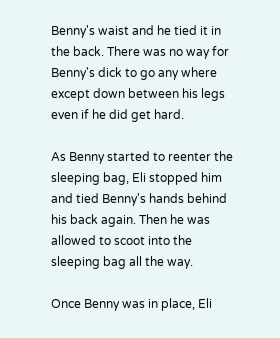Benny's waist and he tied it in the back. There was no way for Benny's dick to go any where except down between his legs even if he did get hard.

As Benny started to reenter the sleeping bag, Eli stopped him and tied Benny's hands behind his back again. Then he was allowed to scoot into the sleeping bag all the way.

Once Benny was in place, Eli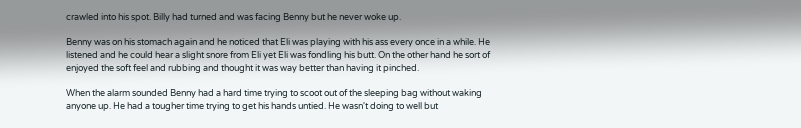crawled into his spot. Billy had turned and was facing Benny but he never woke up.

Benny was on his stomach again and he noticed that Eli was playing with his ass every once in a while. He listened and he could hear a slight snore from Eli yet Eli was fondling his butt. On the other hand he sort of enjoyed the soft feel and rubbing and thought it was way better than having it pinched.

When the alarm sounded Benny had a hard time trying to scoot out of the sleeping bag without waking anyone up. He had a tougher time trying to get his hands untied. He wasn't doing to well but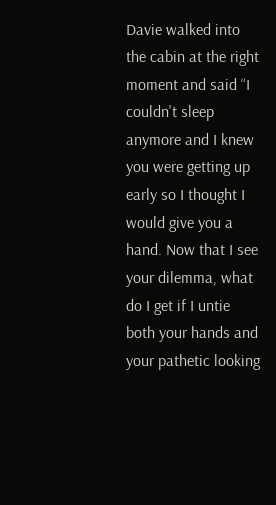Davie walked into the cabin at the right moment and said “I couldn't sleep anymore and I knew you were getting up early so I thought I would give you a hand. Now that I see your dilemma, what do I get if I untie both your hands and your pathetic looking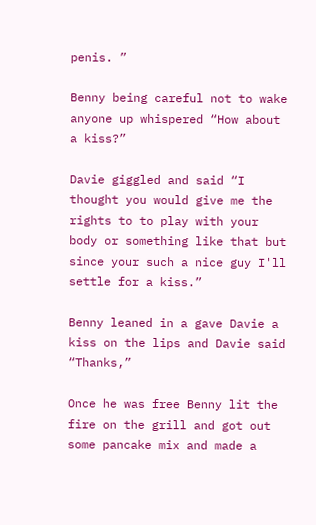penis. ”

Benny being careful not to wake anyone up whispered “How about a kiss?”

Davie giggled and said “I thought you would give me the rights to to play with your body or something like that but since your such a nice guy I'll settle for a kiss.”

Benny leaned in a gave Davie a kiss on the lips and Davie said “Thanks,”

Once he was free Benny lit the fire on the grill and got out some pancake mix and made a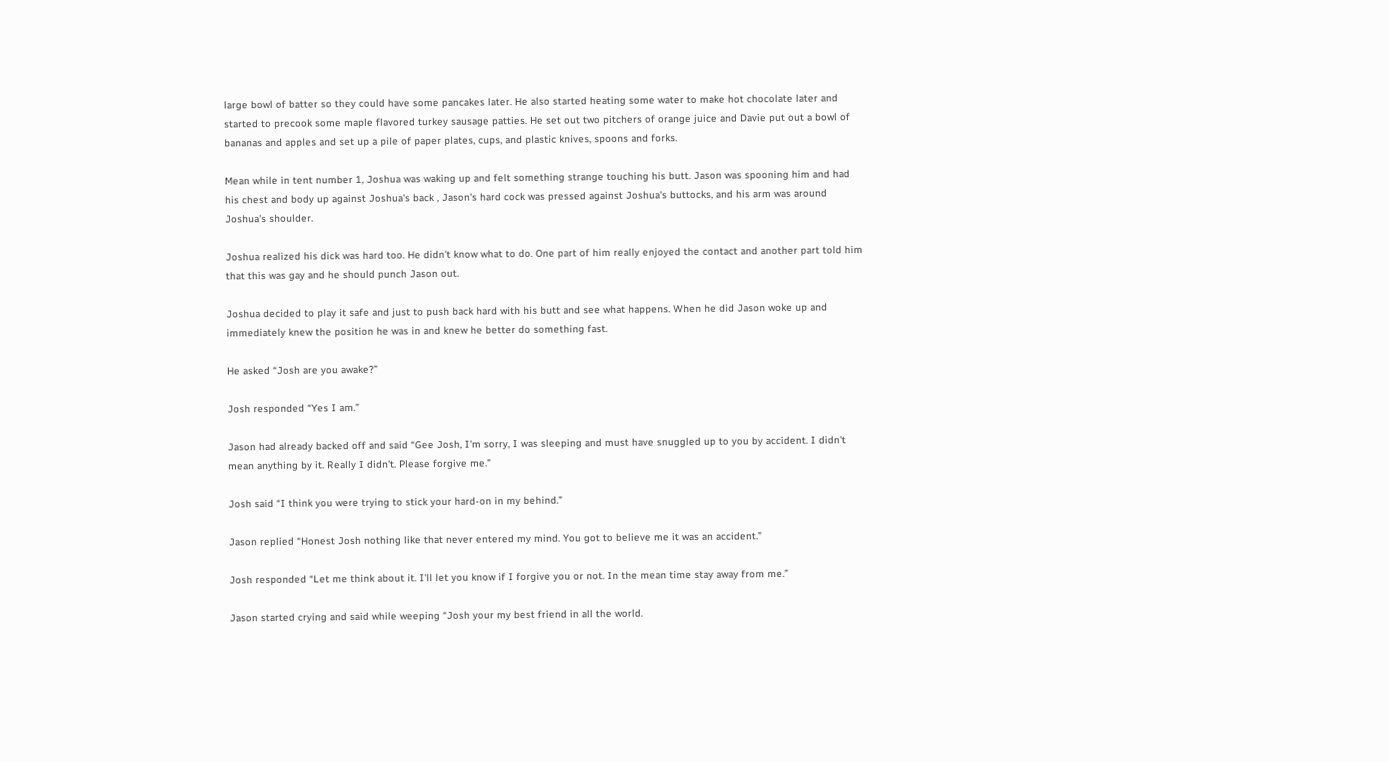large bowl of batter so they could have some pancakes later. He also started heating some water to make hot chocolate later and started to precook some maple flavored turkey sausage patties. He set out two pitchers of orange juice and Davie put out a bowl of bananas and apples and set up a pile of paper plates, cups, and plastic knives, spoons and forks.

Mean while in tent number 1, Joshua was waking up and felt something strange touching his butt. Jason was spooning him and had his chest and body up against Joshua's back , Jason's hard cock was pressed against Joshua's buttocks, and his arm was around Joshua's shoulder.

Joshua realized his dick was hard too. He didn't know what to do. One part of him really enjoyed the contact and another part told him that this was gay and he should punch Jason out.

Joshua decided to play it safe and just to push back hard with his butt and see what happens. When he did Jason woke up and immediately knew the position he was in and knew he better do something fast.

He asked “Josh are you awake?”

Josh responded “Yes I am.”

Jason had already backed off and said “Gee Josh, I'm sorry, I was sleeping and must have snuggled up to you by accident. I didn't mean anything by it. Really I didn't. Please forgive me.”

Josh said “I think you were trying to stick your hard-on in my behind.”

Jason replied “Honest Josh nothing like that never entered my mind. You got to believe me it was an accident.”

Josh responded “Let me think about it. I'll let you know if I forgive you or not. In the mean time stay away from me.”

Jason started crying and said while weeping “Josh your my best friend in all the world.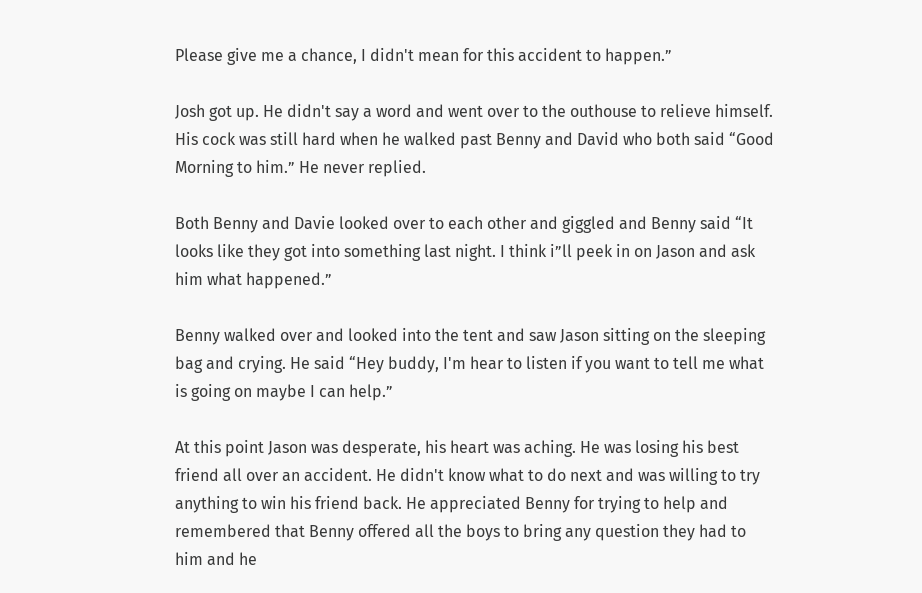Please give me a chance, I didn't mean for this accident to happen.”

Josh got up. He didn't say a word and went over to the outhouse to relieve himself. His cock was still hard when he walked past Benny and David who both said “Good Morning to him.” He never replied.

Both Benny and Davie looked over to each other and giggled and Benny said “It looks like they got into something last night. I think i”ll peek in on Jason and ask him what happened.”

Benny walked over and looked into the tent and saw Jason sitting on the sleeping bag and crying. He said “Hey buddy, I'm hear to listen if you want to tell me what is going on maybe I can help.”

At this point Jason was desperate, his heart was aching. He was losing his best friend all over an accident. He didn't know what to do next and was willing to try anything to win his friend back. He appreciated Benny for trying to help and remembered that Benny offered all the boys to bring any question they had to him and he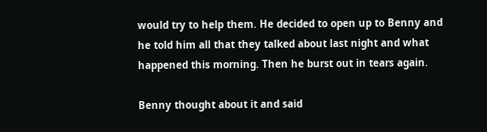would try to help them. He decided to open up to Benny and he told him all that they talked about last night and what happened this morning. Then he burst out in tears again.

Benny thought about it and said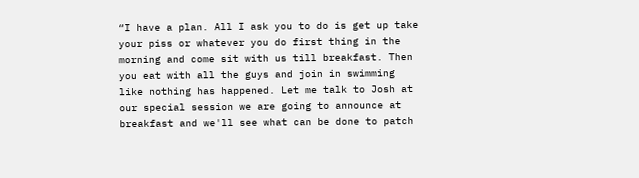“I have a plan. All I ask you to do is get up take your piss or whatever you do first thing in the morning and come sit with us till breakfast. Then you eat with all the guys and join in swimming like nothing has happened. Let me talk to Josh at our special session we are going to announce at breakfast and we'll see what can be done to patch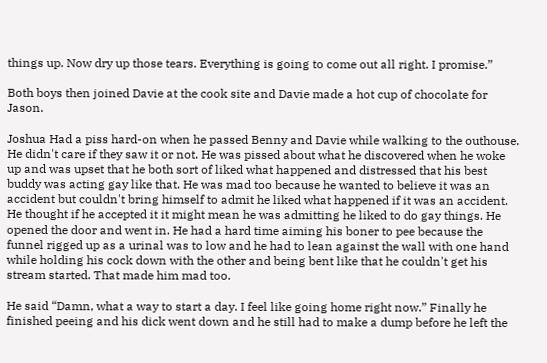things up. Now dry up those tears. Everything is going to come out all right. I promise.”

Both boys then joined Davie at the cook site and Davie made a hot cup of chocolate for Jason.

Joshua Had a piss hard-on when he passed Benny and Davie while walking to the outhouse. He didn't care if they saw it or not. He was pissed about what he discovered when he woke up and was upset that he both sort of liked what happened and distressed that his best buddy was acting gay like that. He was mad too because he wanted to believe it was an accident but couldn't bring himself to admit he liked what happened if it was an accident. He thought if he accepted it it might mean he was admitting he liked to do gay things. He opened the door and went in. He had a hard time aiming his boner to pee because the funnel rigged up as a urinal was to low and he had to lean against the wall with one hand while holding his cock down with the other and being bent like that he couldn't get his stream started. That made him mad too.

He said “Damn, what a way to start a day. I feel like going home right now.” Finally he finished peeing and his dick went down and he still had to make a dump before he left the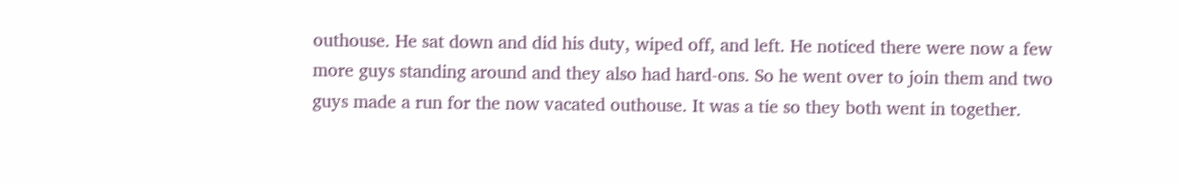outhouse. He sat down and did his duty, wiped off, and left. He noticed there were now a few more guys standing around and they also had hard-ons. So he went over to join them and two guys made a run for the now vacated outhouse. It was a tie so they both went in together.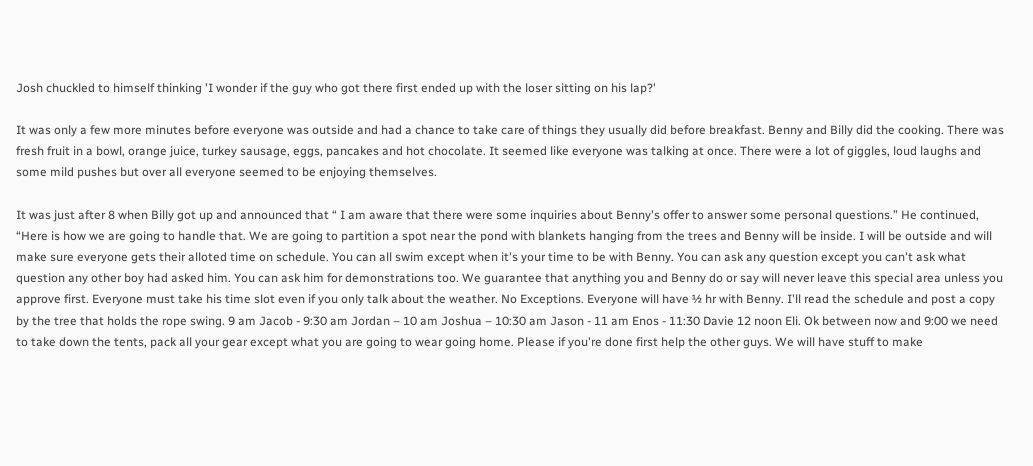Josh chuckled to himself thinking 'I wonder if the guy who got there first ended up with the loser sitting on his lap?'

It was only a few more minutes before everyone was outside and had a chance to take care of things they usually did before breakfast. Benny and Billy did the cooking. There was fresh fruit in a bowl, orange juice, turkey sausage, eggs, pancakes and hot chocolate. It seemed like everyone was talking at once. There were a lot of giggles, loud laughs and some mild pushes but over all everyone seemed to be enjoying themselves.

It was just after 8 when Billy got up and announced that “ I am aware that there were some inquiries about Benny's offer to answer some personal questions.” He continued, “Here is how we are going to handle that. We are going to partition a spot near the pond with blankets hanging from the trees and Benny will be inside. I will be outside and will make sure everyone gets their alloted time on schedule. You can all swim except when it's your time to be with Benny. You can ask any question except you can't ask what question any other boy had asked him. You can ask him for demonstrations too. We guarantee that anything you and Benny do or say will never leave this special area unless you approve first. Everyone must take his time slot even if you only talk about the weather. No Exceptions. Everyone will have ½ hr with Benny. I'll read the schedule and post a copy by the tree that holds the rope swing. 9 am Jacob - 9:30 am Jordan – 10 am Joshua – 10:30 am Jason - 11 am Enos - 11:30 Davie 12 noon Eli. Ok between now and 9:00 we need to take down the tents, pack all your gear except what you are going to wear going home. Please if you're done first help the other guys. We will have stuff to make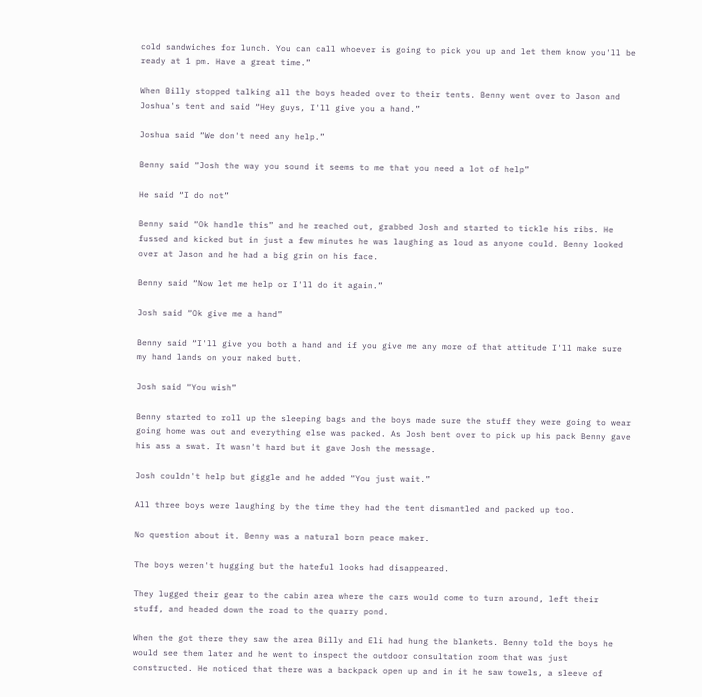cold sandwiches for lunch. You can call whoever is going to pick you up and let them know you'll be ready at 1 pm. Have a great time.”

When Billy stopped talking all the boys headed over to their tents. Benny went over to Jason and Joshua's tent and said “Hey guys, I'll give you a hand.”

Joshua said “We don't need any help.”

Benny said “Josh the way you sound it seems to me that you need a lot of help”

He said “I do not”

Benny said “Ok handle this” and he reached out, grabbed Josh and started to tickle his ribs. He fussed and kicked but in just a few minutes he was laughing as loud as anyone could. Benny looked over at Jason and he had a big grin on his face.

Benny said “Now let me help or I'll do it again.”

Josh said “Ok give me a hand”

Benny said “I'll give you both a hand and if you give me any more of that attitude I'll make sure my hand lands on your naked butt.

Josh said “You wish”

Benny started to roll up the sleeping bags and the boys made sure the stuff they were going to wear going home was out and everything else was packed. As Josh bent over to pick up his pack Benny gave his ass a swat. It wasn't hard but it gave Josh the message.

Josh couldn't help but giggle and he added “You just wait.”

All three boys were laughing by the time they had the tent dismantled and packed up too.

No question about it. Benny was a natural born peace maker.

The boys weren't hugging but the hateful looks had disappeared.

They lugged their gear to the cabin area where the cars would come to turn around, left their stuff, and headed down the road to the quarry pond.

When the got there they saw the area Billy and Eli had hung the blankets. Benny told the boys he would see them later and he went to inspect the outdoor consultation room that was just constructed. He noticed that there was a backpack open up and in it he saw towels, a sleeve of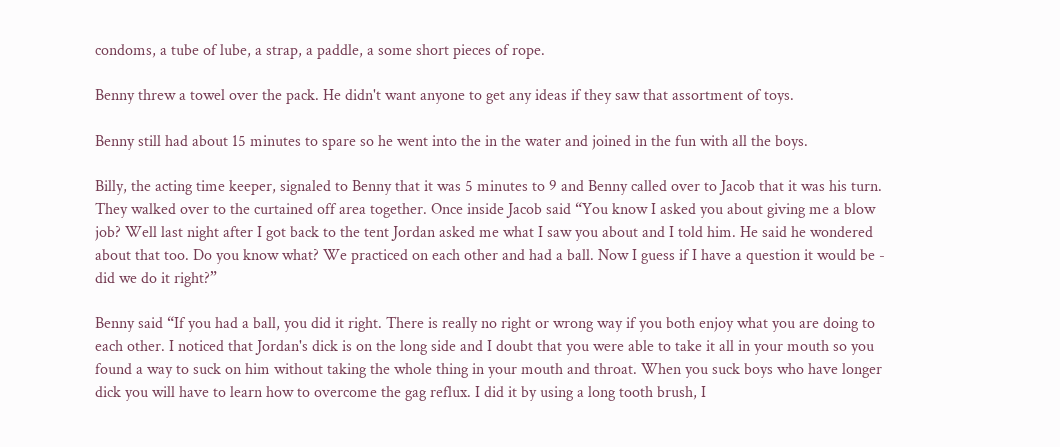condoms, a tube of lube, a strap, a paddle, a some short pieces of rope.

Benny threw a towel over the pack. He didn't want anyone to get any ideas if they saw that assortment of toys.

Benny still had about 15 minutes to spare so he went into the in the water and joined in the fun with all the boys.

Billy, the acting time keeper, signaled to Benny that it was 5 minutes to 9 and Benny called over to Jacob that it was his turn. They walked over to the curtained off area together. Once inside Jacob said “You know I asked you about giving me a blow job? Well last night after I got back to the tent Jordan asked me what I saw you about and I told him. He said he wondered about that too. Do you know what? We practiced on each other and had a ball. Now I guess if I have a question it would be - did we do it right?”

Benny said “If you had a ball, you did it right. There is really no right or wrong way if you both enjoy what you are doing to each other. I noticed that Jordan's dick is on the long side and I doubt that you were able to take it all in your mouth so you found a way to suck on him without taking the whole thing in your mouth and throat. When you suck boys who have longer dick you will have to learn how to overcome the gag reflux. I did it by using a long tooth brush, I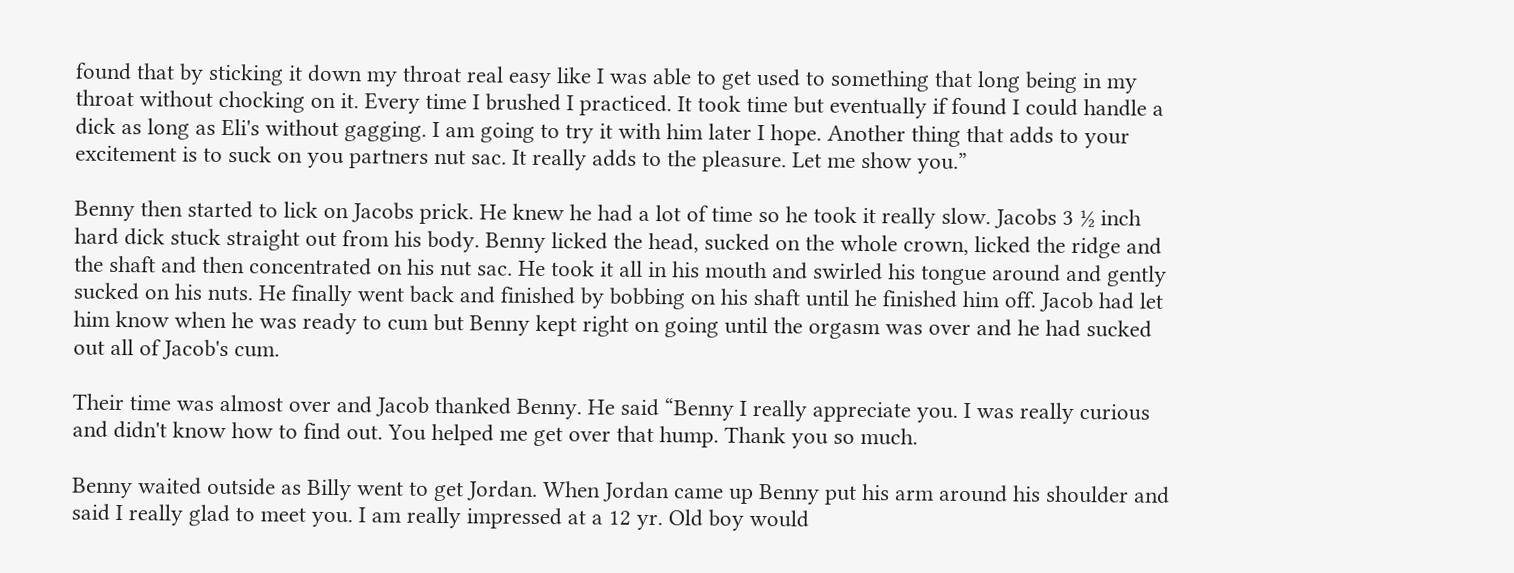found that by sticking it down my throat real easy like I was able to get used to something that long being in my throat without chocking on it. Every time I brushed I practiced. It took time but eventually if found I could handle a dick as long as Eli's without gagging. I am going to try it with him later I hope. Another thing that adds to your excitement is to suck on you partners nut sac. It really adds to the pleasure. Let me show you.”

Benny then started to lick on Jacobs prick. He knew he had a lot of time so he took it really slow. Jacobs 3 ½ inch hard dick stuck straight out from his body. Benny licked the head, sucked on the whole crown, licked the ridge and the shaft and then concentrated on his nut sac. He took it all in his mouth and swirled his tongue around and gently sucked on his nuts. He finally went back and finished by bobbing on his shaft until he finished him off. Jacob had let him know when he was ready to cum but Benny kept right on going until the orgasm was over and he had sucked out all of Jacob's cum.

Their time was almost over and Jacob thanked Benny. He said “Benny I really appreciate you. I was really curious and didn't know how to find out. You helped me get over that hump. Thank you so much.

Benny waited outside as Billy went to get Jordan. When Jordan came up Benny put his arm around his shoulder and said I really glad to meet you. I am really impressed at a 12 yr. Old boy would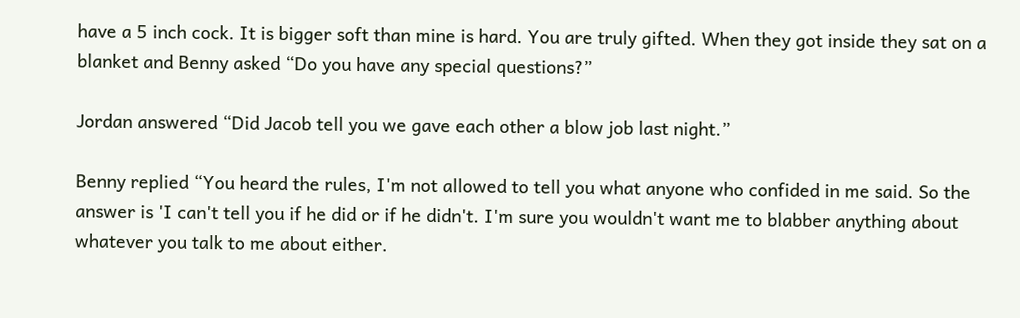have a 5 inch cock. It is bigger soft than mine is hard. You are truly gifted. When they got inside they sat on a blanket and Benny asked “Do you have any special questions?”

Jordan answered “Did Jacob tell you we gave each other a blow job last night.”

Benny replied “You heard the rules, I'm not allowed to tell you what anyone who confided in me said. So the answer is 'I can't tell you if he did or if he didn't. I'm sure you wouldn't want me to blabber anything about whatever you talk to me about either.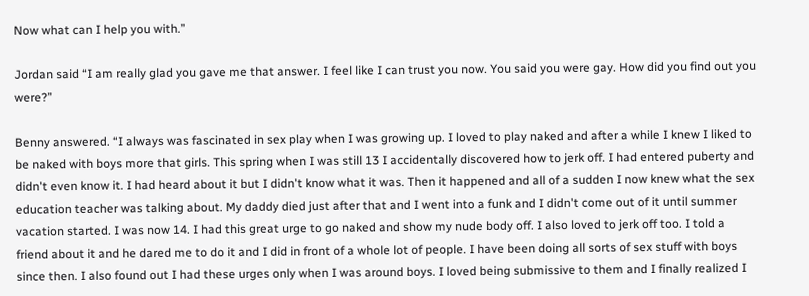Now what can I help you with.”

Jordan said “I am really glad you gave me that answer. I feel like I can trust you now. You said you were gay. How did you find out you were?”

Benny answered. “I always was fascinated in sex play when I was growing up. I loved to play naked and after a while I knew I liked to be naked with boys more that girls. This spring when I was still 13 I accidentally discovered how to jerk off. I had entered puberty and didn't even know it. I had heard about it but I didn't know what it was. Then it happened and all of a sudden I now knew what the sex education teacher was talking about. My daddy died just after that and I went into a funk and I didn't come out of it until summer vacation started. I was now 14. I had this great urge to go naked and show my nude body off. I also loved to jerk off too. I told a friend about it and he dared me to do it and I did in front of a whole lot of people. I have been doing all sorts of sex stuff with boys since then. I also found out I had these urges only when I was around boys. I loved being submissive to them and I finally realized I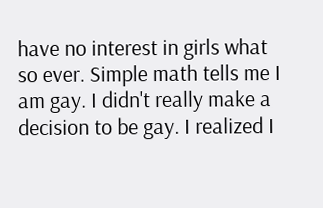have no interest in girls what so ever. Simple math tells me I am gay. I didn't really make a decision to be gay. I realized I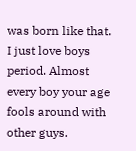was born like that. I just love boys period. Almost every boy your age fools around with other guys.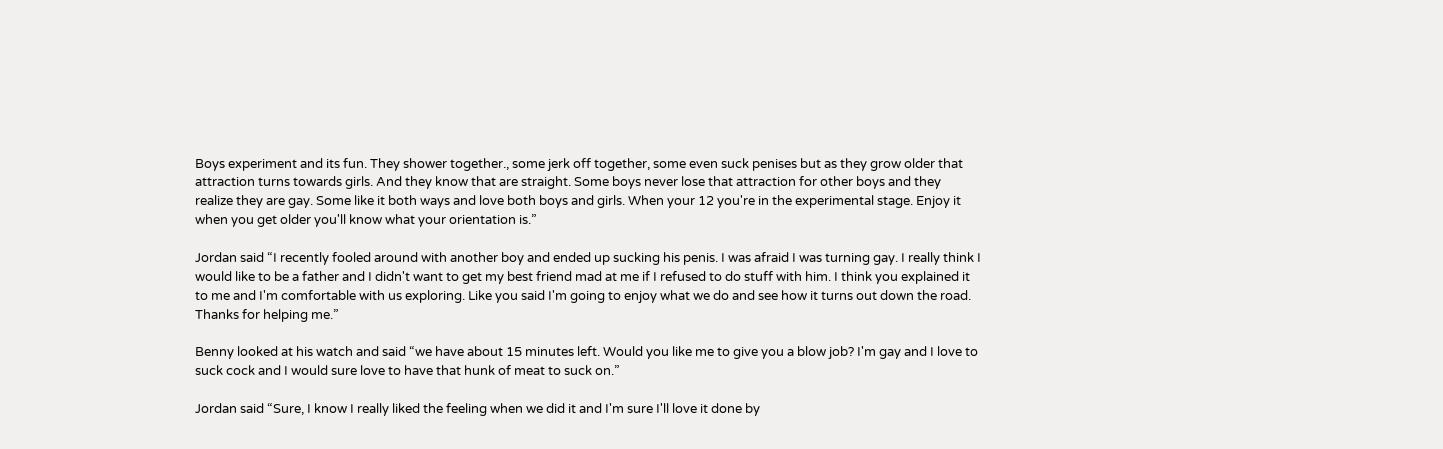Boys experiment and its fun. They shower together., some jerk off together, some even suck penises but as they grow older that attraction turns towards girls. And they know that are straight. Some boys never lose that attraction for other boys and they realize they are gay. Some like it both ways and love both boys and girls. When your 12 you're in the experimental stage. Enjoy it when you get older you'll know what your orientation is.”

Jordan said “I recently fooled around with another boy and ended up sucking his penis. I was afraid I was turning gay. I really think I would like to be a father and I didn't want to get my best friend mad at me if I refused to do stuff with him. I think you explained it to me and I'm comfortable with us exploring. Like you said I'm going to enjoy what we do and see how it turns out down the road. Thanks for helping me.”

Benny looked at his watch and said “we have about 15 minutes left. Would you like me to give you a blow job? I'm gay and I love to suck cock and I would sure love to have that hunk of meat to suck on.”

Jordan said “Sure, I know I really liked the feeling when we did it and I'm sure I'll love it done by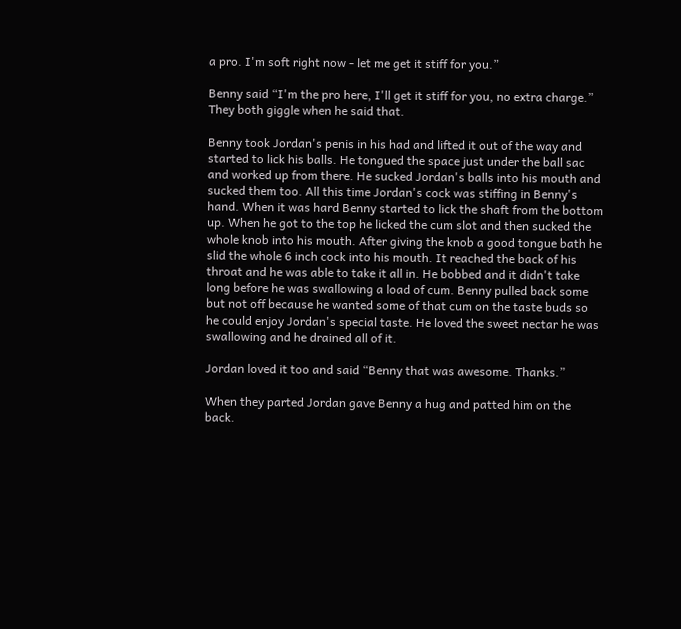a pro. I'm soft right now - let me get it stiff for you.”

Benny said “I'm the pro here, I'll get it stiff for you, no extra charge.” They both giggle when he said that.

Benny took Jordan's penis in his had and lifted it out of the way and started to lick his balls. He tongued the space just under the ball sac and worked up from there. He sucked Jordan's balls into his mouth and sucked them too. All this time Jordan's cock was stiffing in Benny's hand. When it was hard Benny started to lick the shaft from the bottom up. When he got to the top he licked the cum slot and then sucked the whole knob into his mouth. After giving the knob a good tongue bath he slid the whole 6 inch cock into his mouth. It reached the back of his throat and he was able to take it all in. He bobbed and it didn't take long before he was swallowing a load of cum. Benny pulled back some but not off because he wanted some of that cum on the taste buds so he could enjoy Jordan's special taste. He loved the sweet nectar he was swallowing and he drained all of it.

Jordan loved it too and said “Benny that was awesome. Thanks.”

When they parted Jordan gave Benny a hug and patted him on the back.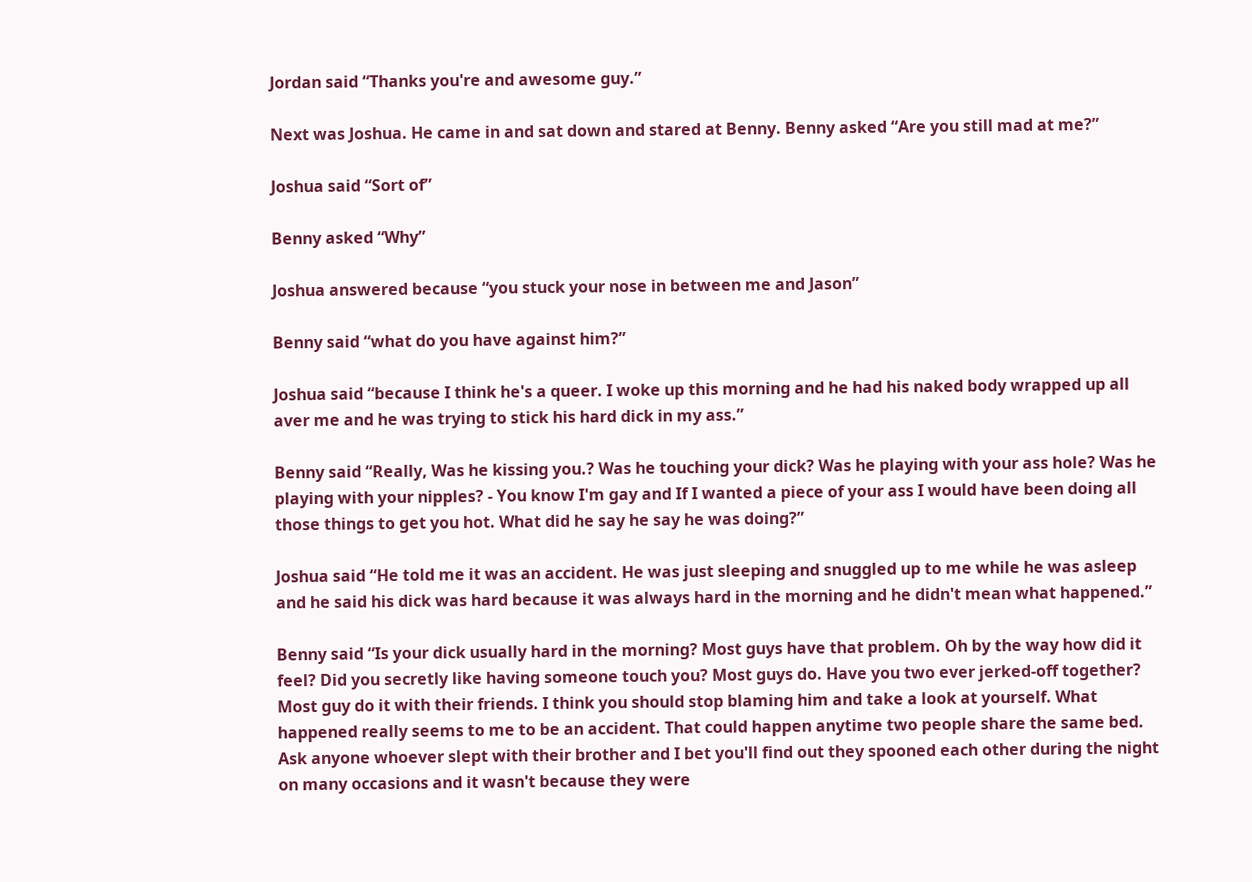Jordan said “Thanks you're and awesome guy.”

Next was Joshua. He came in and sat down and stared at Benny. Benny asked “Are you still mad at me?”

Joshua said “Sort of”

Benny asked “Why”

Joshua answered because “you stuck your nose in between me and Jason”

Benny said “what do you have against him?”

Joshua said “because I think he's a queer. I woke up this morning and he had his naked body wrapped up all aver me and he was trying to stick his hard dick in my ass.”

Benny said “Really, Was he kissing you.? Was he touching your dick? Was he playing with your ass hole? Was he playing with your nipples? - You know I'm gay and If I wanted a piece of your ass I would have been doing all those things to get you hot. What did he say he say he was doing?”

Joshua said “He told me it was an accident. He was just sleeping and snuggled up to me while he was asleep and he said his dick was hard because it was always hard in the morning and he didn't mean what happened.”

Benny said “Is your dick usually hard in the morning? Most guys have that problem. Oh by the way how did it feel? Did you secretly like having someone touch you? Most guys do. Have you two ever jerked-off together? Most guy do it with their friends. I think you should stop blaming him and take a look at yourself. What happened really seems to me to be an accident. That could happen anytime two people share the same bed. Ask anyone whoever slept with their brother and I bet you'll find out they spooned each other during the night on many occasions and it wasn't because they were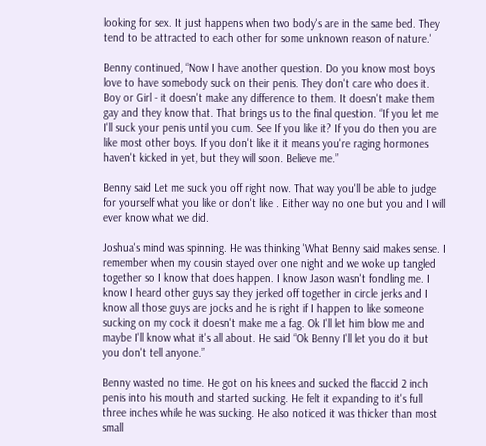looking for sex. It just happens when two body's are in the same bed. They tend to be attracted to each other for some unknown reason of nature.'

Benny continued, “Now I have another question. Do you know most boys love to have somebody suck on their penis. They don't care who does it. Boy or Girl - it doesn't make any difference to them. It doesn't make them gay and they know that. That brings us to the final question. “If you let me I'll suck your penis until you cum. See If you like it? If you do then you are like most other boys. If you don't like it it means you're raging hormones haven't kicked in yet, but they will soon. Believe me.”

Benny said Let me suck you off right now. That way you'll be able to judge for yourself what you like or don't like . Either way no one but you and I will ever know what we did.

Joshua's mind was spinning. He was thinking 'What Benny said makes sense. I remember when my cousin stayed over one night and we woke up tangled together so I know that does happen. I know Jason wasn't fondling me. I know I heard other guys say they jerked off together in circle jerks and I know all those guys are jocks and he is right if I happen to like someone sucking on my cock it doesn't make me a fag. Ok I'll let him blow me and maybe I'll know what it's all about. He said “Ok Benny I'll let you do it but you don't tell anyone.”

Benny wasted no time. He got on his knees and sucked the flaccid 2 inch penis into his mouth and started sucking. He felt it expanding to it's full three inches while he was sucking. He also noticed it was thicker than most small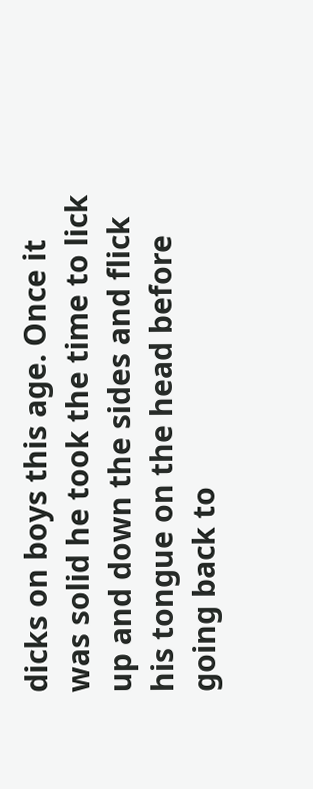dicks on boys this age. Once it was solid he took the time to lick up and down the sides and flick his tongue on the head before going back to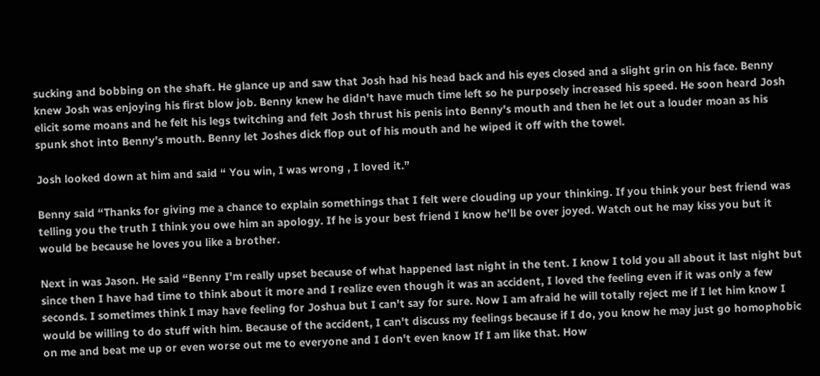sucking and bobbing on the shaft. He glance up and saw that Josh had his head back and his eyes closed and a slight grin on his face. Benny knew Josh was enjoying his first blow job. Benny knew he didn't have much time left so he purposely increased his speed. He soon heard Josh elicit some moans and he felt his legs twitching and felt Josh thrust his penis into Benny's mouth and then he let out a louder moan as his spunk shot into Benny's mouth. Benny let Joshes dick flop out of his mouth and he wiped it off with the towel.

Josh looked down at him and said “ You win, I was wrong , I loved it.”

Benny said “Thanks for giving me a chance to explain somethings that I felt were clouding up your thinking. If you think your best friend was telling you the truth I think you owe him an apology. If he is your best friend I know he'll be over joyed. Watch out he may kiss you but it would be because he loves you like a brother.

Next in was Jason. He said “Benny I'm really upset because of what happened last night in the tent. I know I told you all about it last night but since then I have had time to think about it more and I realize even though it was an accident, I loved the feeling even if it was only a few seconds. I sometimes think I may have feeling for Joshua but I can't say for sure. Now I am afraid he will totally reject me if I let him know I would be willing to do stuff with him. Because of the accident, I can't discuss my feelings because if I do, you know he may just go homophobic on me and beat me up or even worse out me to everyone and I don't even know If I am like that. How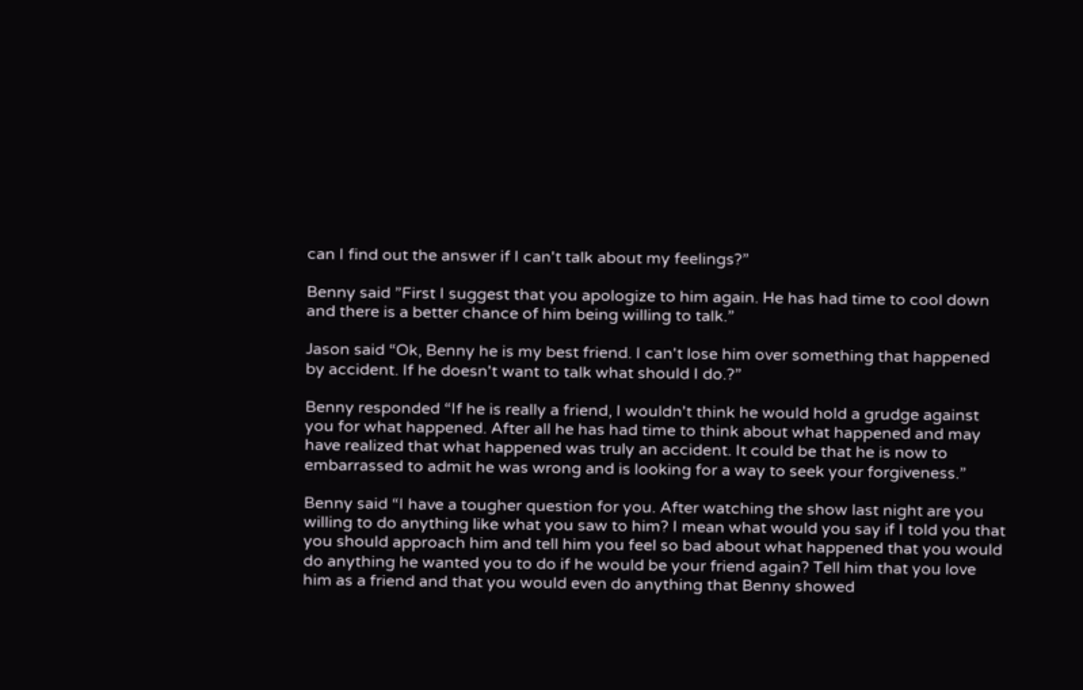can I find out the answer if I can't talk about my feelings?”

Benny said ”First I suggest that you apologize to him again. He has had time to cool down and there is a better chance of him being willing to talk.”

Jason said “Ok, Benny he is my best friend. I can't lose him over something that happened by accident. If he doesn't want to talk what should I do.?”

Benny responded “If he is really a friend, I wouldn't think he would hold a grudge against you for what happened. After all he has had time to think about what happened and may have realized that what happened was truly an accident. It could be that he is now to embarrassed to admit he was wrong and is looking for a way to seek your forgiveness.”

Benny said “I have a tougher question for you. After watching the show last night are you willing to do anything like what you saw to him? I mean what would you say if I told you that you should approach him and tell him you feel so bad about what happened that you would do anything he wanted you to do if he would be your friend again? Tell him that you love him as a friend and that you would even do anything that Benny showed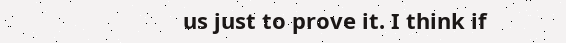us just to prove it. I think if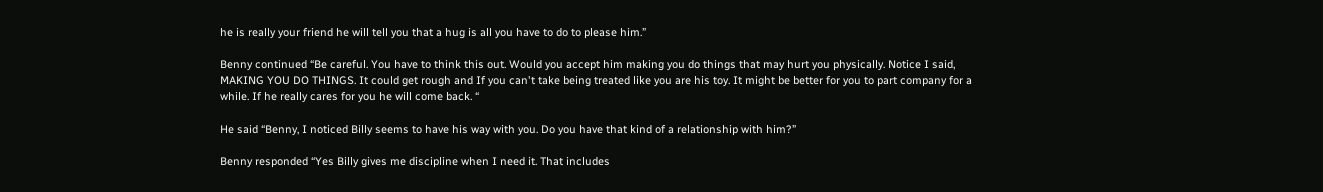he is really your friend he will tell you that a hug is all you have to do to please him.”

Benny continued “Be careful. You have to think this out. Would you accept him making you do things that may hurt you physically. Notice I said, MAKING YOU DO THINGS. It could get rough and If you can't take being treated like you are his toy. It might be better for you to part company for a while. If he really cares for you he will come back. “

He said “Benny, I noticed Billy seems to have his way with you. Do you have that kind of a relationship with him?”

Benny responded “Yes Billy gives me discipline when I need it. That includes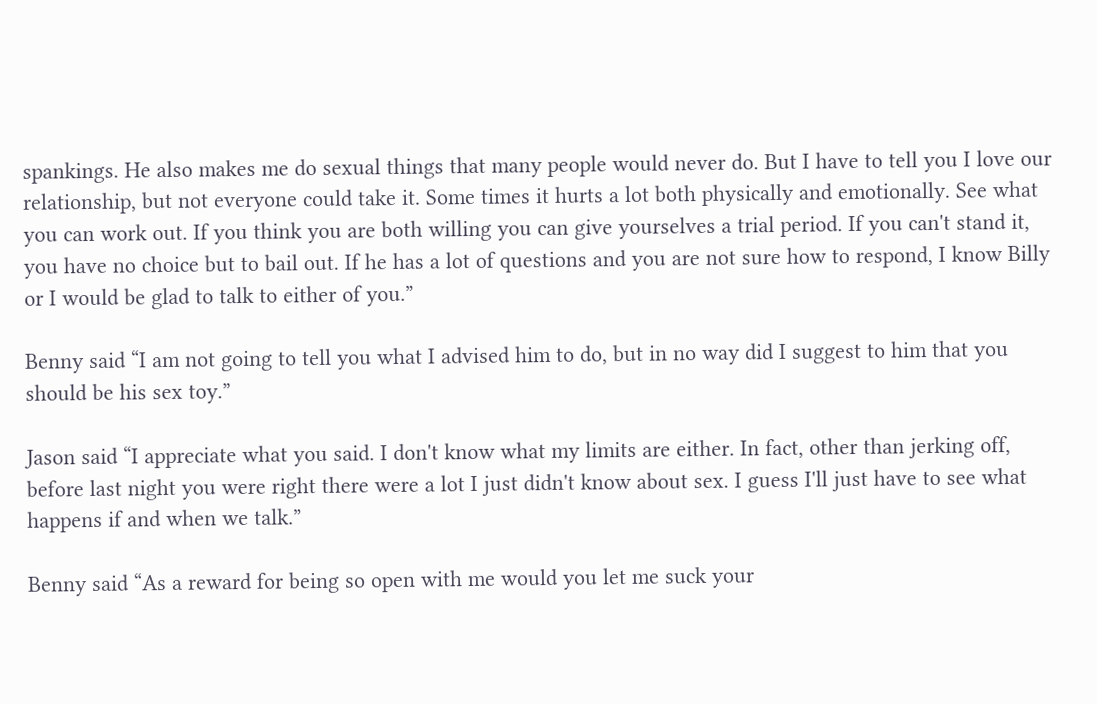spankings. He also makes me do sexual things that many people would never do. But I have to tell you I love our relationship, but not everyone could take it. Some times it hurts a lot both physically and emotionally. See what you can work out. If you think you are both willing you can give yourselves a trial period. If you can't stand it, you have no choice but to bail out. If he has a lot of questions and you are not sure how to respond, I know Billy or I would be glad to talk to either of you.”

Benny said “I am not going to tell you what I advised him to do, but in no way did I suggest to him that you should be his sex toy.”

Jason said “I appreciate what you said. I don't know what my limits are either. In fact, other than jerking off, before last night you were right there were a lot I just didn't know about sex. I guess I'll just have to see what happens if and when we talk.”

Benny said “As a reward for being so open with me would you let me suck your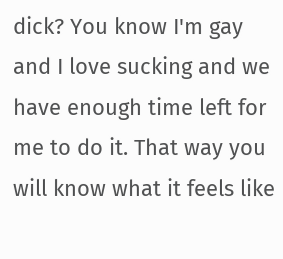dick? You know I'm gay and I love sucking and we have enough time left for me to do it. That way you will know what it feels like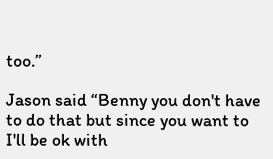too.”

Jason said “Benny you don't have to do that but since you want to I'll be ok with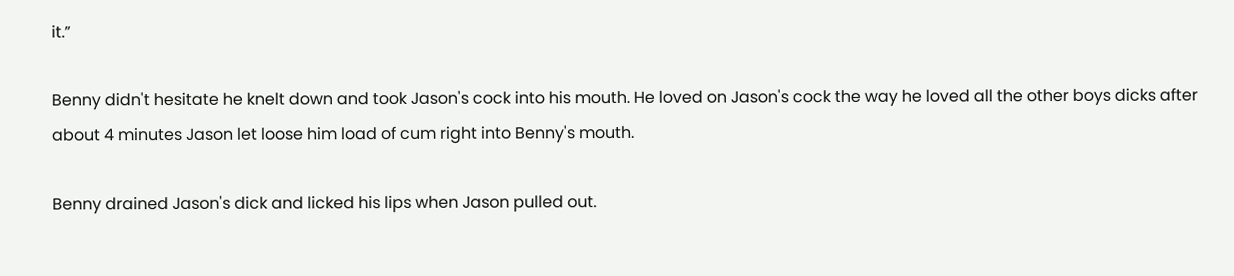it.”

Benny didn't hesitate he knelt down and took Jason's cock into his mouth. He loved on Jason's cock the way he loved all the other boys dicks after about 4 minutes Jason let loose him load of cum right into Benny's mouth.

Benny drained Jason's dick and licked his lips when Jason pulled out.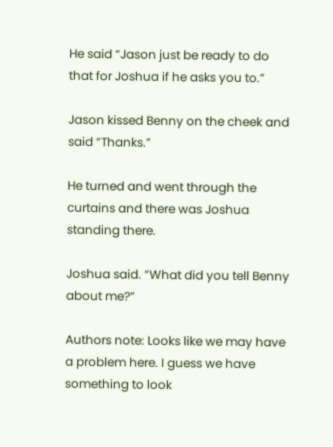He said “Jason just be ready to do that for Joshua if he asks you to.”

Jason kissed Benny on the cheek and said “Thanks.”

He turned and went through the curtains and there was Joshua standing there.

Joshua said. “What did you tell Benny about me?”

Authors note: Looks like we may have a problem here. I guess we have something to look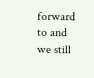forward to and we still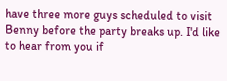have three more guys scheduled to visit Benny before the party breaks up. I'd like to hear from you if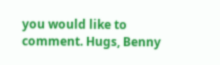you would like to comment. Hugs, Benny